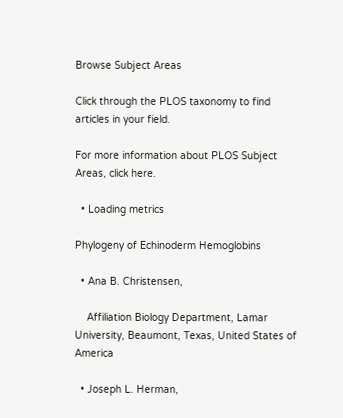Browse Subject Areas

Click through the PLOS taxonomy to find articles in your field.

For more information about PLOS Subject Areas, click here.

  • Loading metrics

Phylogeny of Echinoderm Hemoglobins

  • Ana B. Christensen,

    Affiliation Biology Department, Lamar University, Beaumont, Texas, United States of America

  • Joseph L. Herman,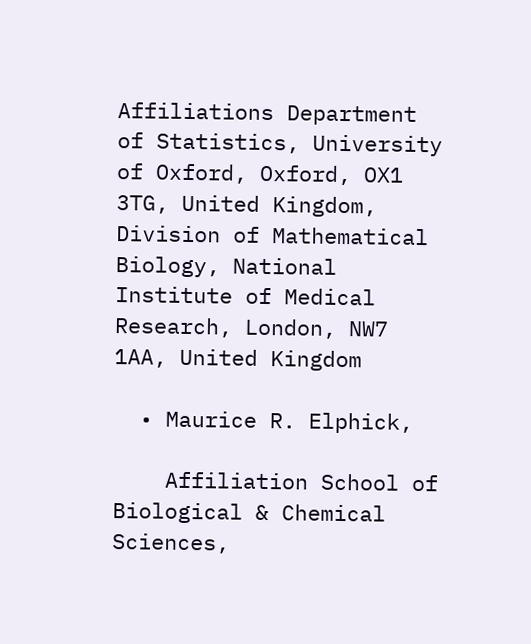Affiliations Department of Statistics, University of Oxford, Oxford, OX1 3TG, United Kingdom, Division of Mathematical Biology, National Institute of Medical Research, London, NW7 1AA, United Kingdom

  • Maurice R. Elphick,

    Affiliation School of Biological & Chemical Sciences,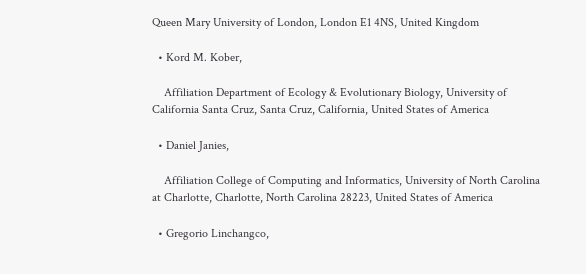Queen Mary University of London, London E1 4NS, United Kingdom

  • Kord M. Kober,

    Affiliation Department of Ecology & Evolutionary Biology, University of California Santa Cruz, Santa Cruz, California, United States of America

  • Daniel Janies,

    Affiliation College of Computing and Informatics, University of North Carolina at Charlotte, Charlotte, North Carolina 28223, United States of America

  • Gregorio Linchangco,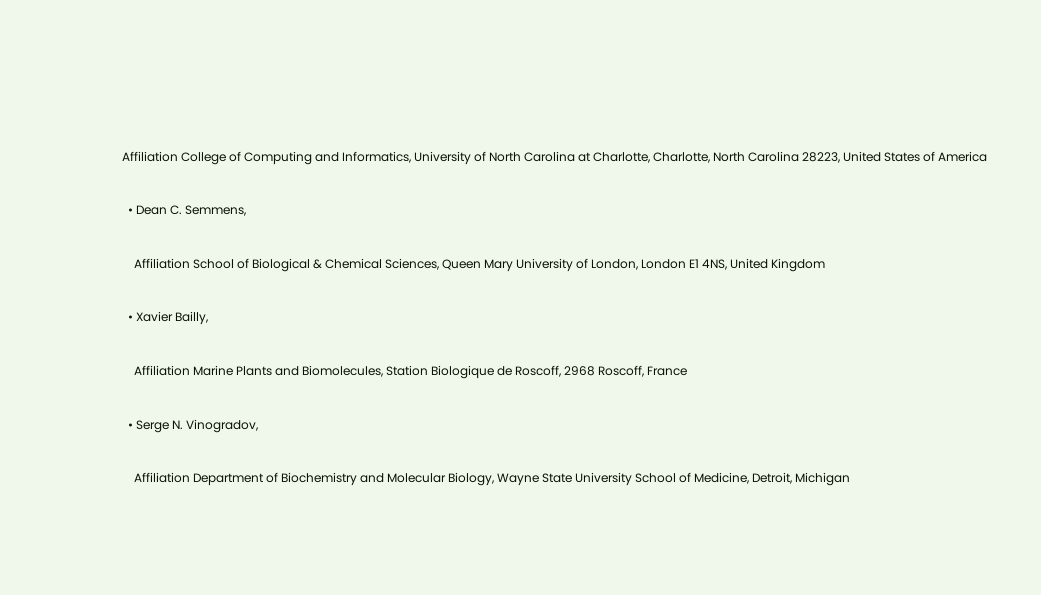Affiliation College of Computing and Informatics, University of North Carolina at Charlotte, Charlotte, North Carolina 28223, United States of America

  • Dean C. Semmens,

    Affiliation School of Biological & Chemical Sciences, Queen Mary University of London, London E1 4NS, United Kingdom

  • Xavier Bailly,

    Affiliation Marine Plants and Biomolecules, Station Biologique de Roscoff, 2968 Roscoff, France

  • Serge N. Vinogradov,

    Affiliation Department of Biochemistry and Molecular Biology, Wayne State University School of Medicine, Detroit, Michigan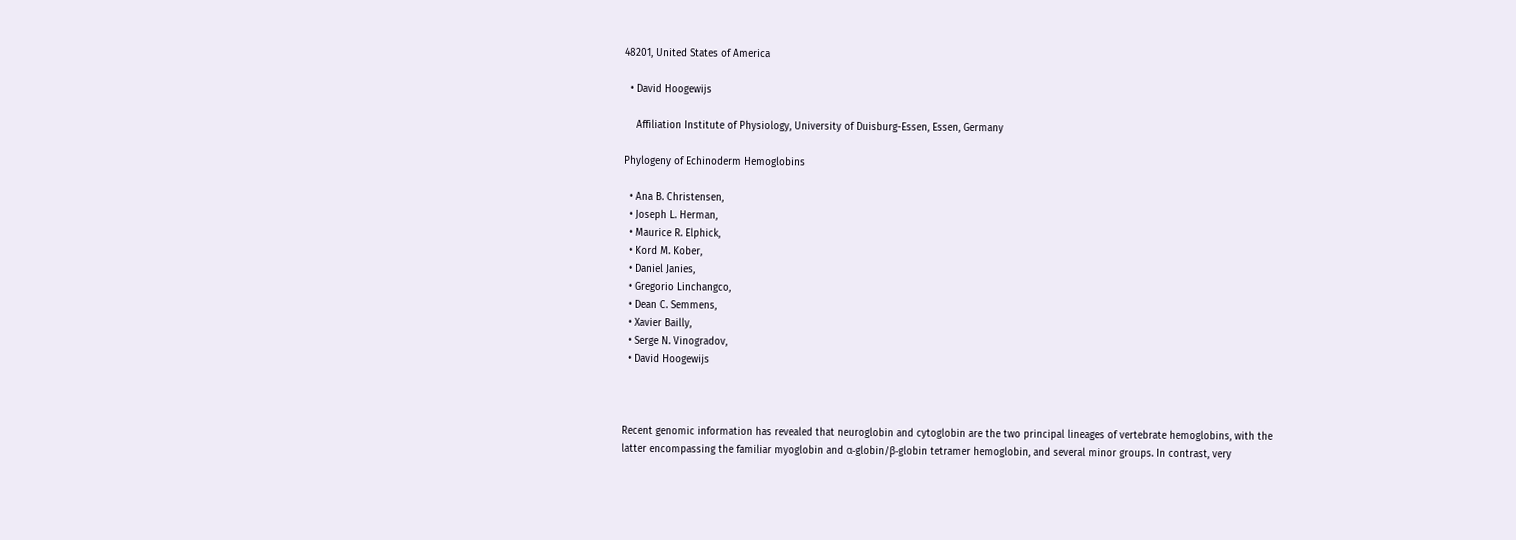48201, United States of America

  • David Hoogewijs

    Affiliation Institute of Physiology, University of Duisburg-Essen, Essen, Germany

Phylogeny of Echinoderm Hemoglobins

  • Ana B. Christensen,
  • Joseph L. Herman,
  • Maurice R. Elphick,
  • Kord M. Kober,
  • Daniel Janies,
  • Gregorio Linchangco,
  • Dean C. Semmens,
  • Xavier Bailly,
  • Serge N. Vinogradov,
  • David Hoogewijs



Recent genomic information has revealed that neuroglobin and cytoglobin are the two principal lineages of vertebrate hemoglobins, with the latter encompassing the familiar myoglobin and α-globin/β-globin tetramer hemoglobin, and several minor groups. In contrast, very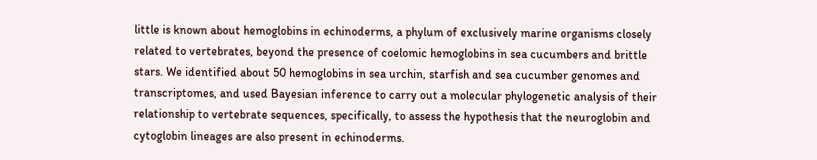little is known about hemoglobins in echinoderms, a phylum of exclusively marine organisms closely related to vertebrates, beyond the presence of coelomic hemoglobins in sea cucumbers and brittle stars. We identified about 50 hemoglobins in sea urchin, starfish and sea cucumber genomes and transcriptomes, and used Bayesian inference to carry out a molecular phylogenetic analysis of their relationship to vertebrate sequences, specifically, to assess the hypothesis that the neuroglobin and cytoglobin lineages are also present in echinoderms.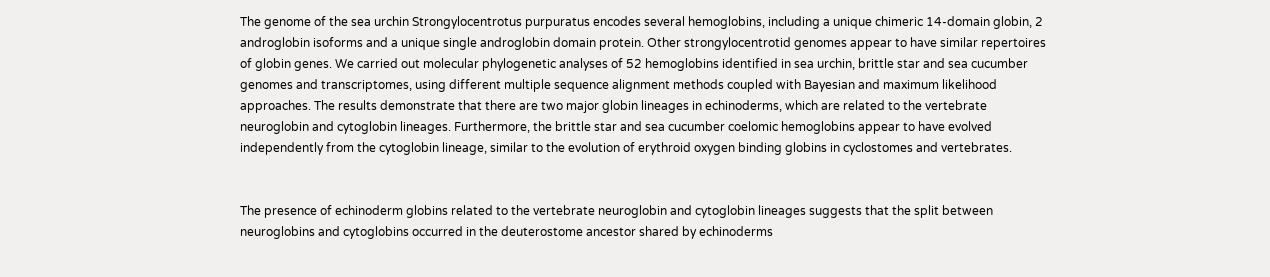The genome of the sea urchin Strongylocentrotus purpuratus encodes several hemoglobins, including a unique chimeric 14-domain globin, 2 androglobin isoforms and a unique single androglobin domain protein. Other strongylocentrotid genomes appear to have similar repertoires of globin genes. We carried out molecular phylogenetic analyses of 52 hemoglobins identified in sea urchin, brittle star and sea cucumber genomes and transcriptomes, using different multiple sequence alignment methods coupled with Bayesian and maximum likelihood approaches. The results demonstrate that there are two major globin lineages in echinoderms, which are related to the vertebrate neuroglobin and cytoglobin lineages. Furthermore, the brittle star and sea cucumber coelomic hemoglobins appear to have evolved independently from the cytoglobin lineage, similar to the evolution of erythroid oxygen binding globins in cyclostomes and vertebrates.


The presence of echinoderm globins related to the vertebrate neuroglobin and cytoglobin lineages suggests that the split between neuroglobins and cytoglobins occurred in the deuterostome ancestor shared by echinoderms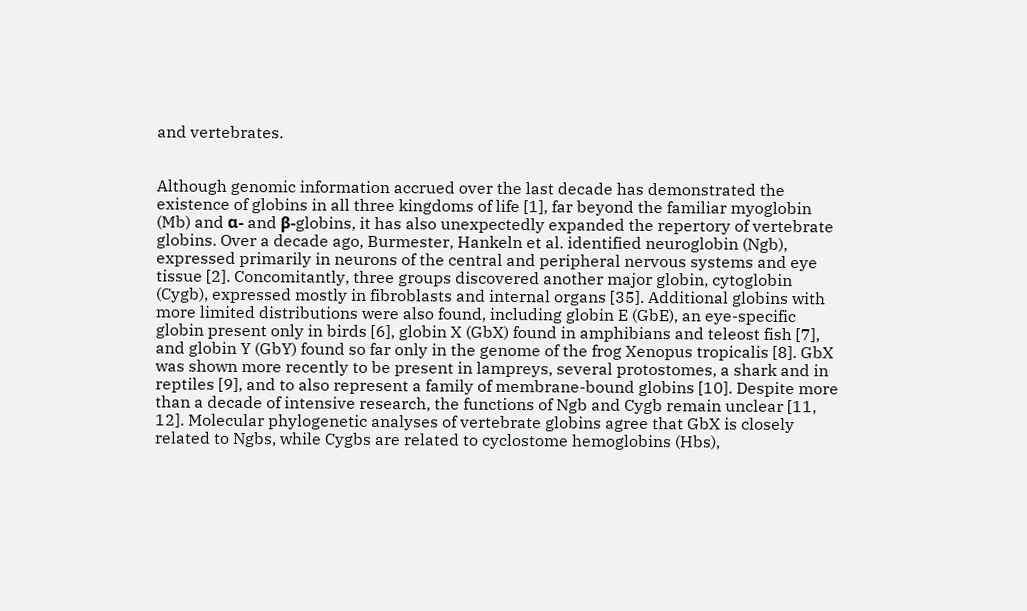and vertebrates.


Although genomic information accrued over the last decade has demonstrated the existence of globins in all three kingdoms of life [1], far beyond the familiar myoglobin (Mb) and α- and β-globins, it has also unexpectedly expanded the repertory of vertebrate globins. Over a decade ago, Burmester, Hankeln et al. identified neuroglobin (Ngb), expressed primarily in neurons of the central and peripheral nervous systems and eye tissue [2]. Concomitantly, three groups discovered another major globin, cytoglobin (Cygb), expressed mostly in fibroblasts and internal organs [35]. Additional globins with more limited distributions were also found, including globin E (GbE), an eye-specific globin present only in birds [6], globin X (GbX) found in amphibians and teleost fish [7], and globin Y (GbY) found so far only in the genome of the frog Xenopus tropicalis [8]. GbX was shown more recently to be present in lampreys, several protostomes, a shark and in reptiles [9], and to also represent a family of membrane-bound globins [10]. Despite more than a decade of intensive research, the functions of Ngb and Cygb remain unclear [11, 12]. Molecular phylogenetic analyses of vertebrate globins agree that GbX is closely related to Ngbs, while Cygbs are related to cyclostome hemoglobins (Hbs),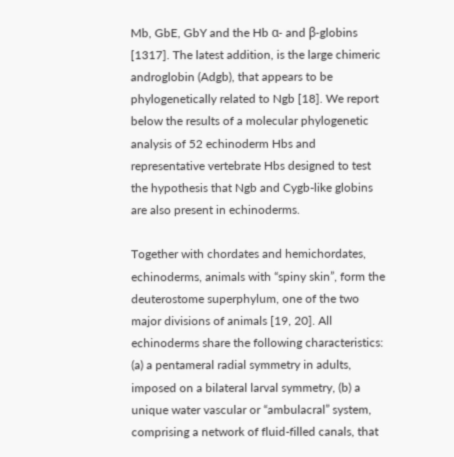Mb, GbE, GbY and the Hb α- and β-globins [1317]. The latest addition, is the large chimeric androglobin (Adgb), that appears to be phylogenetically related to Ngb [18]. We report below the results of a molecular phylogenetic analysis of 52 echinoderm Hbs and representative vertebrate Hbs designed to test the hypothesis that Ngb and Cygb-like globins are also present in echinoderms.

Together with chordates and hemichordates, echinoderms, animals with “spiny skin”, form the deuterostome superphylum, one of the two major divisions of animals [19, 20]. All echinoderms share the following characteristics: (a) a pentameral radial symmetry in adults, imposed on a bilateral larval symmetry, (b) a unique water vascular or “ambulacral” system, comprising a network of fluid-filled canals, that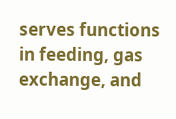serves functions in feeding, gas exchange, and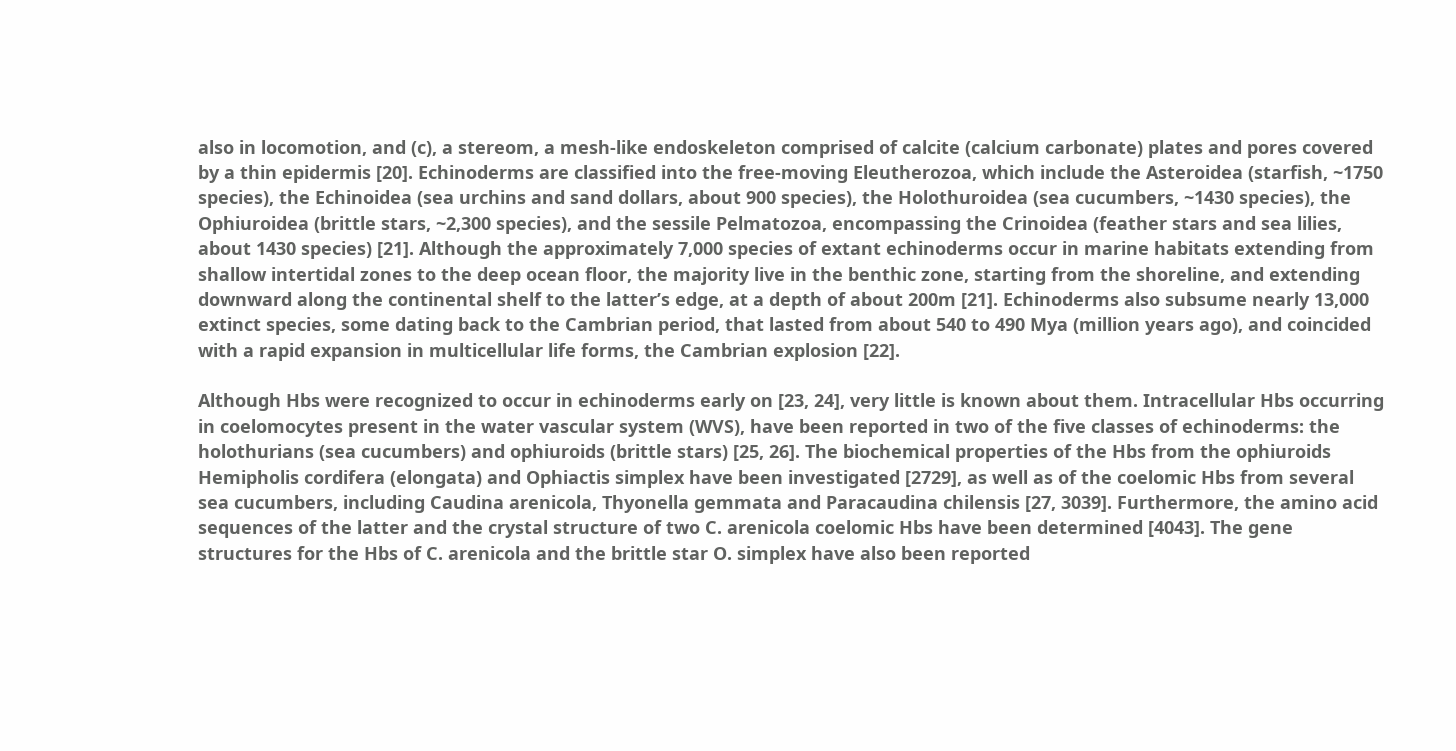also in locomotion, and (c), a stereom, a mesh-like endoskeleton comprised of calcite (calcium carbonate) plates and pores covered by a thin epidermis [20]. Echinoderms are classified into the free-moving Eleutherozoa, which include the Asteroidea (starfish, ~1750 species), the Echinoidea (sea urchins and sand dollars, about 900 species), the Holothuroidea (sea cucumbers, ~1430 species), the Ophiuroidea (brittle stars, ~2,300 species), and the sessile Pelmatozoa, encompassing the Crinoidea (feather stars and sea lilies, about 1430 species) [21]. Although the approximately 7,000 species of extant echinoderms occur in marine habitats extending from shallow intertidal zones to the deep ocean floor, the majority live in the benthic zone, starting from the shoreline, and extending downward along the continental shelf to the latter’s edge, at a depth of about 200m [21]. Echinoderms also subsume nearly 13,000 extinct species, some dating back to the Cambrian period, that lasted from about 540 to 490 Mya (million years ago), and coincided with a rapid expansion in multicellular life forms, the Cambrian explosion [22].

Although Hbs were recognized to occur in echinoderms early on [23, 24], very little is known about them. Intracellular Hbs occurring in coelomocytes present in the water vascular system (WVS), have been reported in two of the five classes of echinoderms: the holothurians (sea cucumbers) and ophiuroids (brittle stars) [25, 26]. The biochemical properties of the Hbs from the ophiuroids Hemipholis cordifera (elongata) and Ophiactis simplex have been investigated [2729], as well as of the coelomic Hbs from several sea cucumbers, including Caudina arenicola, Thyonella gemmata and Paracaudina chilensis [27, 3039]. Furthermore, the amino acid sequences of the latter and the crystal structure of two C. arenicola coelomic Hbs have been determined [4043]. The gene structures for the Hbs of C. arenicola and the brittle star O. simplex have also been reported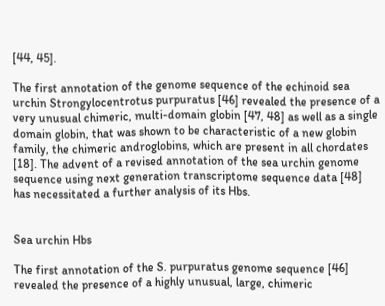[44, 45].

The first annotation of the genome sequence of the echinoid sea urchin Strongylocentrotus purpuratus [46] revealed the presence of a very unusual chimeric, multi-domain globin [47, 48] as well as a single domain globin, that was shown to be characteristic of a new globin family, the chimeric androglobins, which are present in all chordates [18]. The advent of a revised annotation of the sea urchin genome sequence using next generation transcriptome sequence data [48] has necessitated a further analysis of its Hbs.


Sea urchin Hbs

The first annotation of the S. purpuratus genome sequence [46] revealed the presence of a highly unusual, large, chimeric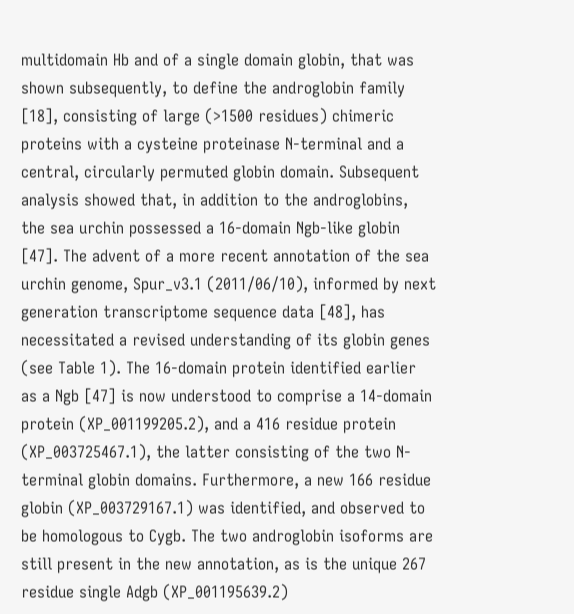multidomain Hb and of a single domain globin, that was shown subsequently, to define the androglobin family [18], consisting of large (>1500 residues) chimeric proteins with a cysteine proteinase N-terminal and a central, circularly permuted globin domain. Subsequent analysis showed that, in addition to the androglobins, the sea urchin possessed a 16-domain Ngb-like globin [47]. The advent of a more recent annotation of the sea urchin genome, Spur_v3.1 (2011/06/10), informed by next generation transcriptome sequence data [48], has necessitated a revised understanding of its globin genes (see Table 1). The 16-domain protein identified earlier as a Ngb [47] is now understood to comprise a 14-domain protein (XP_001199205.2), and a 416 residue protein (XP_003725467.1), the latter consisting of the two N-terminal globin domains. Furthermore, a new 166 residue globin (XP_003729167.1) was identified, and observed to be homologous to Cygb. The two androglobin isoforms are still present in the new annotation, as is the unique 267 residue single Adgb (XP_001195639.2)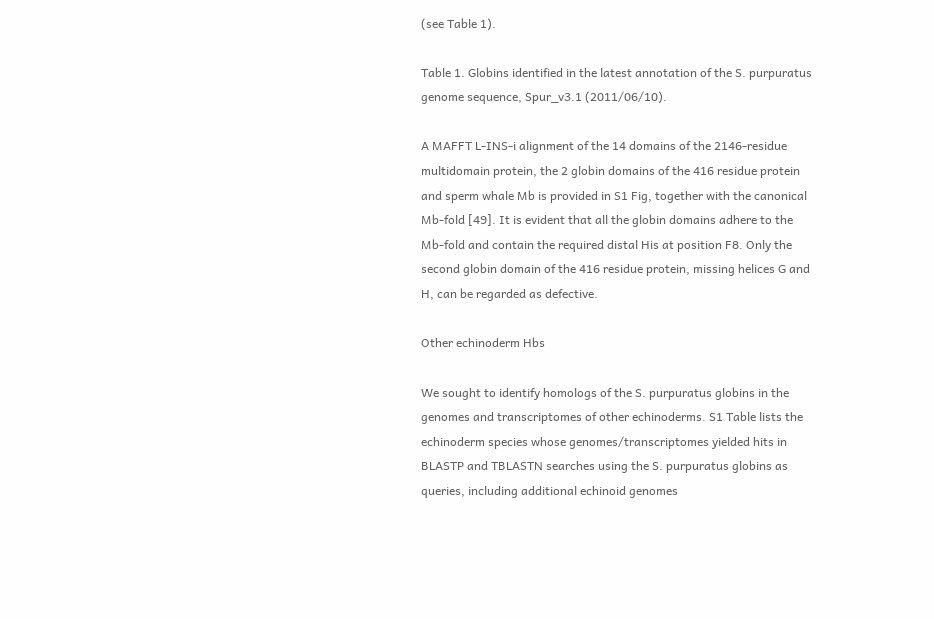(see Table 1).

Table 1. Globins identified in the latest annotation of the S. purpuratus genome sequence, Spur_v3.1 (2011/06/10).

A MAFFT L-INS-i alignment of the 14 domains of the 2146-residue multidomain protein, the 2 globin domains of the 416 residue protein and sperm whale Mb is provided in S1 Fig, together with the canonical Mb-fold [49]. It is evident that all the globin domains adhere to the Mb-fold and contain the required distal His at position F8. Only the second globin domain of the 416 residue protein, missing helices G and H, can be regarded as defective.

Other echinoderm Hbs

We sought to identify homologs of the S. purpuratus globins in the genomes and transcriptomes of other echinoderms. S1 Table lists the echinoderm species whose genomes/transcriptomes yielded hits in BLASTP and TBLASTN searches using the S. purpuratus globins as queries, including additional echinoid genomes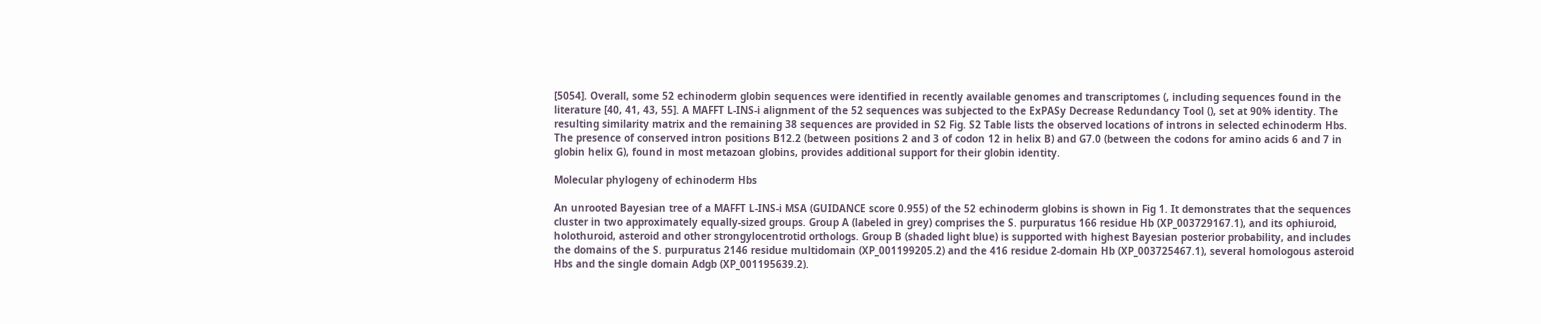[5054]. Overall, some 52 echinoderm globin sequences were identified in recently available genomes and transcriptomes (, including sequences found in the literature [40, 41, 43, 55]. A MAFFT L-INS-i alignment of the 52 sequences was subjected to the ExPASy Decrease Redundancy Tool (), set at 90% identity. The resulting similarity matrix and the remaining 38 sequences are provided in S2 Fig. S2 Table lists the observed locations of introns in selected echinoderm Hbs. The presence of conserved intron positions B12.2 (between positions 2 and 3 of codon 12 in helix B) and G7.0 (between the codons for amino acids 6 and 7 in globin helix G), found in most metazoan globins, provides additional support for their globin identity.

Molecular phylogeny of echinoderm Hbs

An unrooted Bayesian tree of a MAFFT L-INS-i MSA (GUIDANCE score 0.955) of the 52 echinoderm globins is shown in Fig 1. It demonstrates that the sequences cluster in two approximately equally-sized groups. Group A (labeled in grey) comprises the S. purpuratus 166 residue Hb (XP_003729167.1), and its ophiuroid, holothuroid, asteroid and other strongylocentrotid orthologs. Group B (shaded light blue) is supported with highest Bayesian posterior probability, and includes the domains of the S. purpuratus 2146 residue multidomain (XP_001199205.2) and the 416 residue 2-domain Hb (XP_003725467.1), several homologous asteroid Hbs and the single domain Adgb (XP_001195639.2).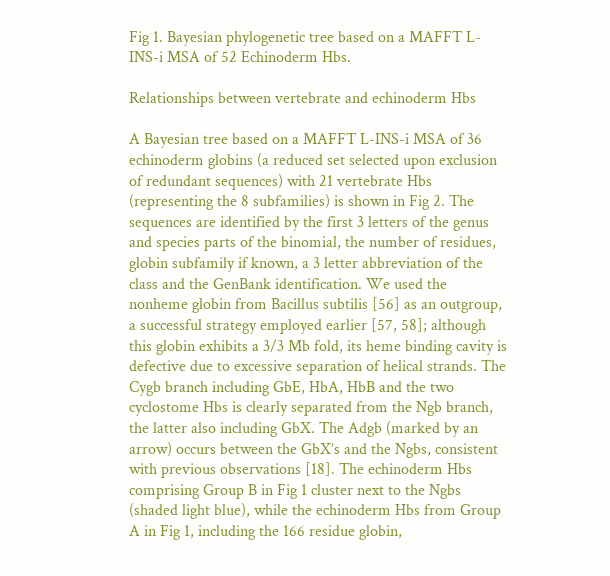Fig 1. Bayesian phylogenetic tree based on a MAFFT L-INS-i MSA of 52 Echinoderm Hbs.

Relationships between vertebrate and echinoderm Hbs

A Bayesian tree based on a MAFFT L-INS-i MSA of 36 echinoderm globins (a reduced set selected upon exclusion of redundant sequences) with 21 vertebrate Hbs (representing the 8 subfamilies) is shown in Fig 2. The sequences are identified by the first 3 letters of the genus and species parts of the binomial, the number of residues, globin subfamily if known, a 3 letter abbreviation of the class and the GenBank identification. We used the nonheme globin from Bacillus subtilis [56] as an outgroup, a successful strategy employed earlier [57, 58]; although this globin exhibits a 3/3 Mb fold, its heme binding cavity is defective due to excessive separation of helical strands. The Cygb branch including GbE, HbA, HbB and the two cyclostome Hbs is clearly separated from the Ngb branch, the latter also including GbX. The Adgb (marked by an arrow) occurs between the GbX’s and the Ngbs, consistent with previous observations [18]. The echinoderm Hbs comprising Group B in Fig 1 cluster next to the Ngbs (shaded light blue), while the echinoderm Hbs from Group A in Fig 1, including the 166 residue globin,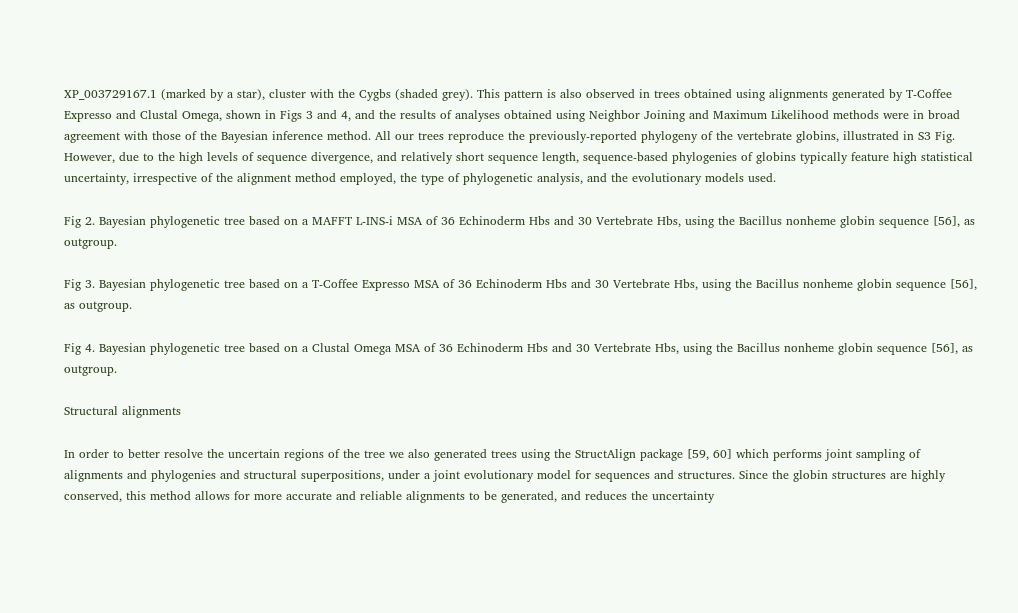XP_003729167.1 (marked by a star), cluster with the Cygbs (shaded grey). This pattern is also observed in trees obtained using alignments generated by T-Coffee Expresso and Clustal Omega, shown in Figs 3 and 4, and the results of analyses obtained using Neighbor Joining and Maximum Likelihood methods were in broad agreement with those of the Bayesian inference method. All our trees reproduce the previously-reported phylogeny of the vertebrate globins, illustrated in S3 Fig. However, due to the high levels of sequence divergence, and relatively short sequence length, sequence-based phylogenies of globins typically feature high statistical uncertainty, irrespective of the alignment method employed, the type of phylogenetic analysis, and the evolutionary models used.

Fig 2. Bayesian phylogenetic tree based on a MAFFT L-INS-i MSA of 36 Echinoderm Hbs and 30 Vertebrate Hbs, using the Bacillus nonheme globin sequence [56], as outgroup.

Fig 3. Bayesian phylogenetic tree based on a T-Coffee Expresso MSA of 36 Echinoderm Hbs and 30 Vertebrate Hbs, using the Bacillus nonheme globin sequence [56], as outgroup.

Fig 4. Bayesian phylogenetic tree based on a Clustal Omega MSA of 36 Echinoderm Hbs and 30 Vertebrate Hbs, using the Bacillus nonheme globin sequence [56], as outgroup.

Structural alignments

In order to better resolve the uncertain regions of the tree we also generated trees using the StructAlign package [59, 60] which performs joint sampling of alignments and phylogenies and structural superpositions, under a joint evolutionary model for sequences and structures. Since the globin structures are highly conserved, this method allows for more accurate and reliable alignments to be generated, and reduces the uncertainty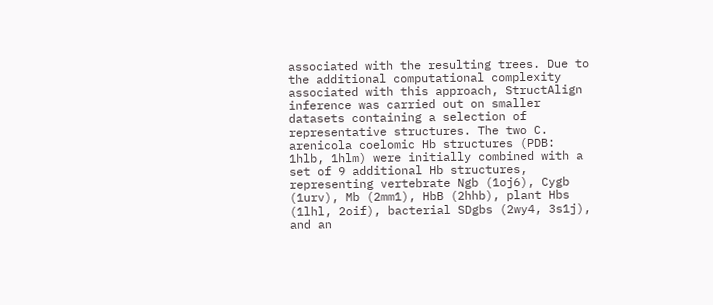associated with the resulting trees. Due to the additional computational complexity associated with this approach, StructAlign inference was carried out on smaller datasets containing a selection of representative structures. The two C. arenicola coelomic Hb structures (PDB: 1hlb, 1hlm) were initially combined with a set of 9 additional Hb structures, representing vertebrate Ngb (1oj6), Cygb (1urv), Mb (2mm1), HbB (2hhb), plant Hbs (1lhl, 2oif), bacterial SDgbs (2wy4, 3s1j), and an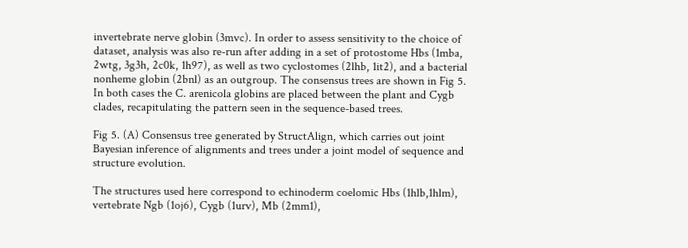invertebrate nerve globin (3mvc). In order to assess sensitivity to the choice of dataset, analysis was also re-run after adding in a set of protostome Hbs (1mba, 2wtg, 3g3h, 2c0k, 1h97), as well as two cyclostomes (2lhb, 1it2), and a bacterial nonheme globin (2bnl) as an outgroup. The consensus trees are shown in Fig 5. In both cases the C. arenicola globins are placed between the plant and Cygb clades, recapitulating the pattern seen in the sequence-based trees.

Fig 5. (A) Consensus tree generated by StructAlign, which carries out joint Bayesian inference of alignments and trees under a joint model of sequence and structure evolution.

The structures used here correspond to echinoderm coelomic Hbs (1hlb,1hlm), vertebrate Ngb (1oj6), Cygb (1urv), Mb (2mm1),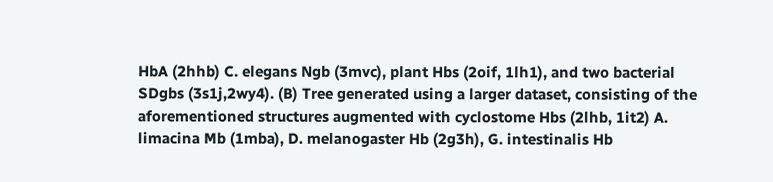HbA (2hhb) C. elegans Ngb (3mvc), plant Hbs (2oif, 1lh1), and two bacterial SDgbs (3s1j,2wy4). (B) Tree generated using a larger dataset, consisting of the aforementioned structures augmented with cyclostome Hbs (2lhb, 1it2) A. limacina Mb (1mba), D. melanogaster Hb (2g3h), G. intestinalis Hb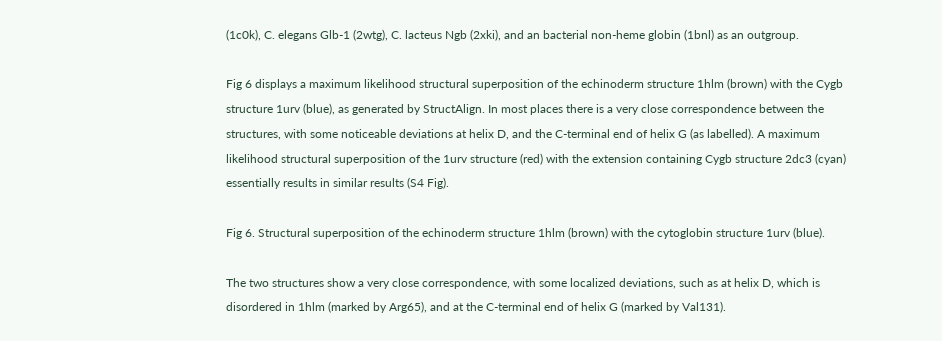(1c0k), C. elegans Glb-1 (2wtg), C. lacteus Ngb (2xki), and an bacterial non-heme globin (1bnl) as an outgroup.

Fig 6 displays a maximum likelihood structural superposition of the echinoderm structure 1hlm (brown) with the Cygb structure 1urv (blue), as generated by StructAlign. In most places there is a very close correspondence between the structures, with some noticeable deviations at helix D, and the C-terminal end of helix G (as labelled). A maximum likelihood structural superposition of the 1urv structure (red) with the extension containing Cygb structure 2dc3 (cyan) essentially results in similar results (S4 Fig).

Fig 6. Structural superposition of the echinoderm structure 1hlm (brown) with the cytoglobin structure 1urv (blue).

The two structures show a very close correspondence, with some localized deviations, such as at helix D, which is disordered in 1hlm (marked by Arg65), and at the C-terminal end of helix G (marked by Val131).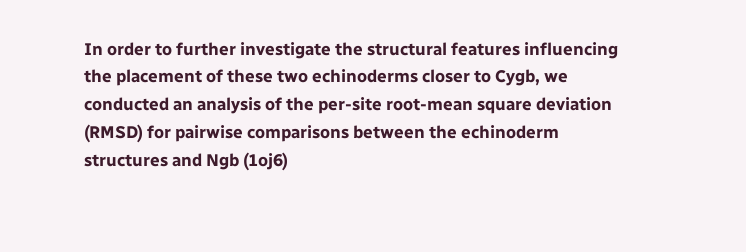In order to further investigate the structural features influencing the placement of these two echinoderms closer to Cygb, we conducted an analysis of the per-site root-mean square deviation (RMSD) for pairwise comparisons between the echinoderm structures and Ngb (1oj6)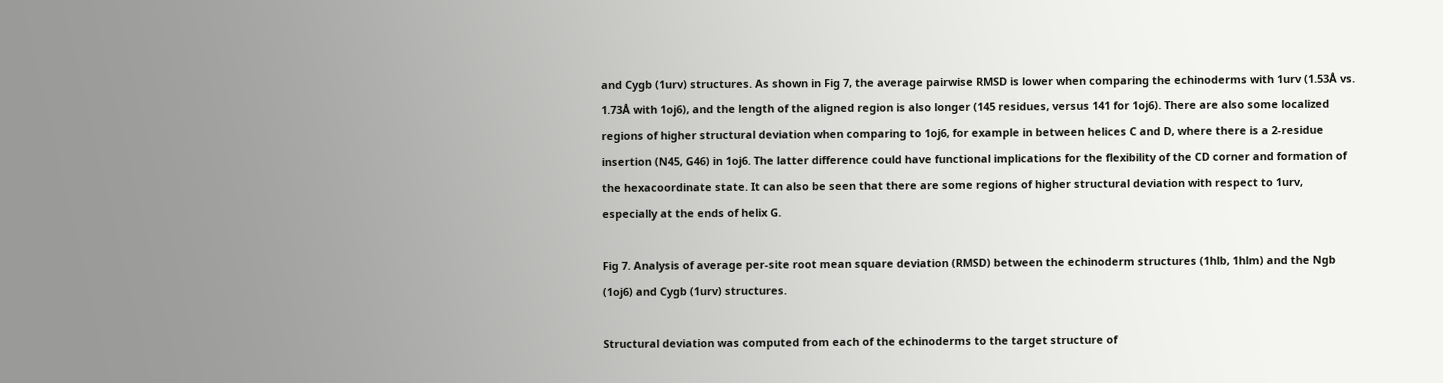and Cygb (1urv) structures. As shown in Fig 7, the average pairwise RMSD is lower when comparing the echinoderms with 1urv (1.53Å vs. 1.73Å with 1oj6), and the length of the aligned region is also longer (145 residues, versus 141 for 1oj6). There are also some localized regions of higher structural deviation when comparing to 1oj6, for example in between helices C and D, where there is a 2-residue insertion (N45, G46) in 1oj6. The latter difference could have functional implications for the flexibility of the CD corner and formation of the hexacoordinate state. It can also be seen that there are some regions of higher structural deviation with respect to 1urv, especially at the ends of helix G.

Fig 7. Analysis of average per-site root mean square deviation (RMSD) between the echinoderm structures (1hlb, 1hlm) and the Ngb (1oj6) and Cygb (1urv) structures.

Structural deviation was computed from each of the echinoderms to the target structure of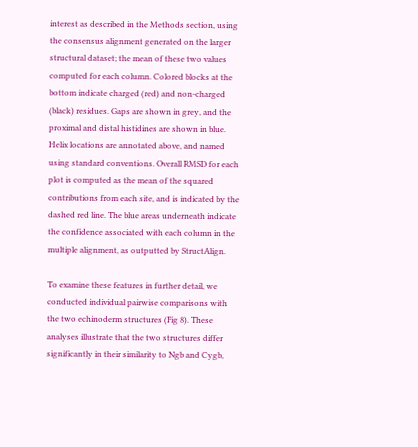interest as described in the Methods section, using the consensus alignment generated on the larger structural dataset; the mean of these two values computed for each column. Colored blocks at the bottom indicate charged (red) and non-charged (black) residues. Gaps are shown in grey, and the proximal and distal histidines are shown in blue. Helix locations are annotated above, and named using standard conventions. Overall RMSD for each plot is computed as the mean of the squared contributions from each site, and is indicated by the dashed red line. The blue areas underneath indicate the confidence associated with each column in the multiple alignment, as outputted by StructAlign.

To examine these features in further detail, we conducted individual pairwise comparisons with the two echinoderm structures (Fig 8). These analyses illustrate that the two structures differ significantly in their similarity to Ngb and Cygb,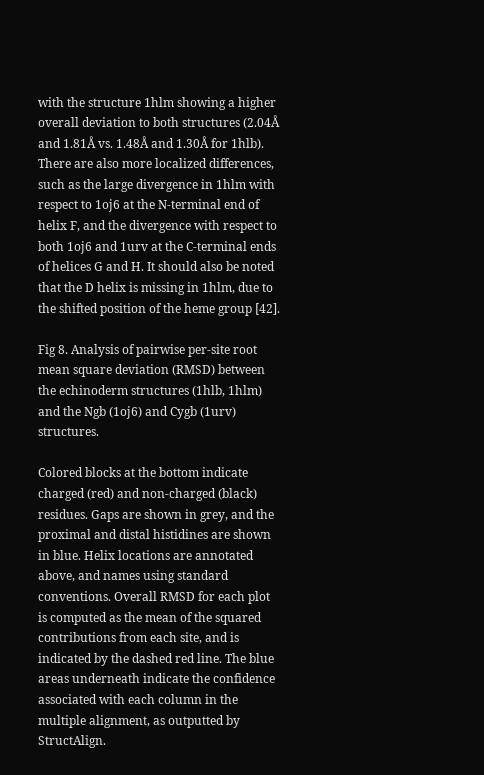with the structure 1hlm showing a higher overall deviation to both structures (2.04Å and 1.81Å vs. 1.48Å and 1.30Å for 1hlb). There are also more localized differences, such as the large divergence in 1hlm with respect to 1oj6 at the N-terminal end of helix F, and the divergence with respect to both 1oj6 and 1urv at the C-terminal ends of helices G and H. It should also be noted that the D helix is missing in 1hlm, due to the shifted position of the heme group [42].

Fig 8. Analysis of pairwise per-site root mean square deviation (RMSD) between the echinoderm structures (1hlb, 1hlm) and the Ngb (1oj6) and Cygb (1urv) structures.

Colored blocks at the bottom indicate charged (red) and non-charged (black) residues. Gaps are shown in grey, and the proximal and distal histidines are shown in blue. Helix locations are annotated above, and names using standard conventions. Overall RMSD for each plot is computed as the mean of the squared contributions from each site, and is indicated by the dashed red line. The blue areas underneath indicate the confidence associated with each column in the multiple alignment, as outputted by StructAlign.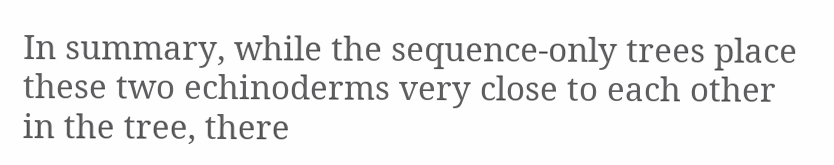In summary, while the sequence-only trees place these two echinoderms very close to each other in the tree, there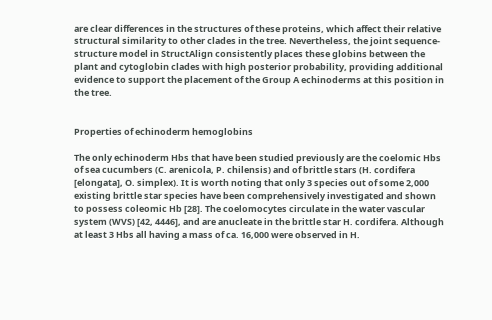are clear differences in the structures of these proteins, which affect their relative structural similarity to other clades in the tree. Nevertheless, the joint sequence-structure model in StructAlign consistently places these globins between the plant and cytoglobin clades with high posterior probability, providing additional evidence to support the placement of the Group A echinoderms at this position in the tree.


Properties of echinoderm hemoglobins

The only echinoderm Hbs that have been studied previously are the coelomic Hbs of sea cucumbers (C. arenicola, P. chilensis) and of brittle stars (H. cordifera [elongata], O. simplex). It is worth noting that only 3 species out of some 2,000 existing brittle star species have been comprehensively investigated and shown to possess coleomic Hb [28]. The coelomocytes circulate in the water vascular system (WVS) [42, 4446], and are anucleate in the brittle star H. cordifera. Although at least 3 Hbs all having a mass of ca. 16,000 were observed in H.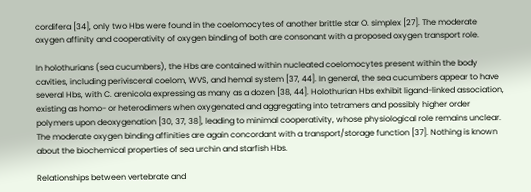cordifera [34], only two Hbs were found in the coelomocytes of another brittle star O. simplex [27]. The moderate oxygen affinity and cooperativity of oxygen binding of both are consonant with a proposed oxygen transport role.

In holothurians (sea cucumbers), the Hbs are contained within nucleated coelomocytes present within the body cavities, including perivisceral coelom, WVS, and hemal system [37, 44]. In general, the sea cucumbers appear to have several Hbs, with C. arenicola expressing as many as a dozen [38, 44]. Holothurian Hbs exhibit ligand-linked association, existing as homo- or heterodimers when oxygenated and aggregating into tetramers and possibly higher order polymers upon deoxygenation [30, 37, 38], leading to minimal cooperativity, whose physiological role remains unclear. The moderate oxygen binding affinities are again concordant with a transport/storage function [37]. Nothing is known about the biochemical properties of sea urchin and starfish Hbs.

Relationships between vertebrate and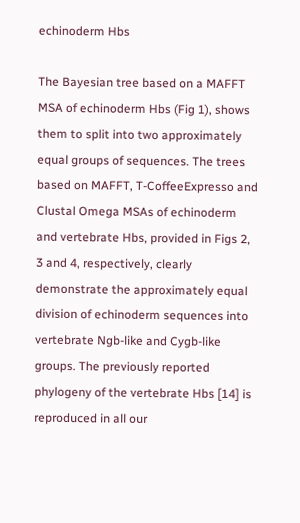echinoderm Hbs

The Bayesian tree based on a MAFFT MSA of echinoderm Hbs (Fig 1), shows them to split into two approximately equal groups of sequences. The trees based on MAFFT, T-CoffeeExpresso and Clustal Omega MSAs of echinoderm and vertebrate Hbs, provided in Figs 2, 3 and 4, respectively, clearly demonstrate the approximately equal division of echinoderm sequences into vertebrate Ngb-like and Cygb-like groups. The previously reported phylogeny of the vertebrate Hbs [14] is reproduced in all our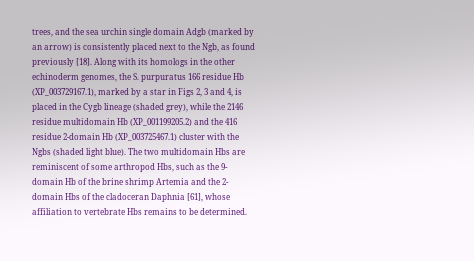trees, and the sea urchin single domain Adgb (marked by an arrow) is consistently placed next to the Ngb, as found previously [18]. Along with its homologs in the other echinoderm genomes, the S. purpuratus 166 residue Hb (XP_003729167.1), marked by a star in Figs 2, 3 and 4, is placed in the Cygb lineage (shaded grey), while the 2146 residue multidomain Hb (XP_001199205.2) and the 416 residue 2-domain Hb (XP_003725467.1) cluster with the Ngbs (shaded light blue). The two multidomain Hbs are reminiscent of some arthropod Hbs, such as the 9-domain Hb of the brine shrimp Artemia and the 2-domain Hbs of the cladoceran Daphnia [61], whose affiliation to vertebrate Hbs remains to be determined.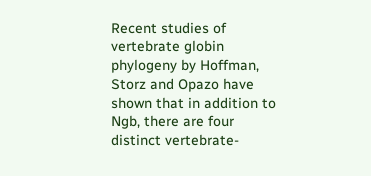Recent studies of vertebrate globin phylogeny by Hoffman, Storz and Opazo have shown that in addition to Ngb, there are four distinct vertebrate-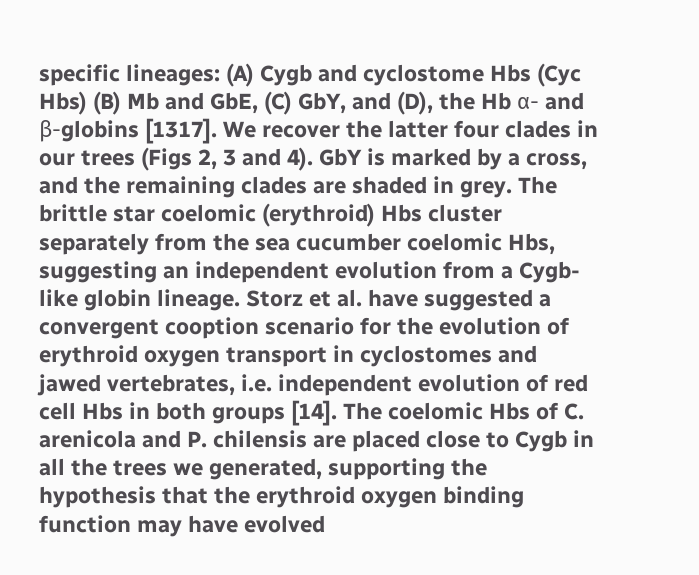specific lineages: (A) Cygb and cyclostome Hbs (Cyc Hbs) (B) Mb and GbE, (C) GbY, and (D), the Hb α- and β-globins [1317]. We recover the latter four clades in our trees (Figs 2, 3 and 4). GbY is marked by a cross, and the remaining clades are shaded in grey. The brittle star coelomic (erythroid) Hbs cluster separately from the sea cucumber coelomic Hbs, suggesting an independent evolution from a Cygb-like globin lineage. Storz et al. have suggested a convergent cooption scenario for the evolution of erythroid oxygen transport in cyclostomes and jawed vertebrates, i.e. independent evolution of red cell Hbs in both groups [14]. The coelomic Hbs of C. arenicola and P. chilensis are placed close to Cygb in all the trees we generated, supporting the hypothesis that the erythroid oxygen binding function may have evolved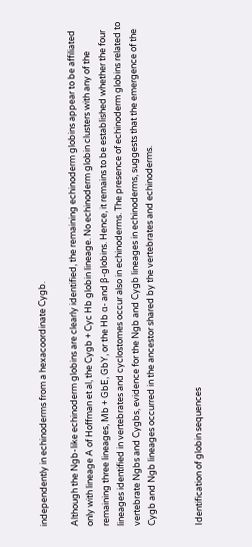independently in echinoderms from a hexacoordinate Cygb.

Although the Ngb-like echinoderm globins are clearly identified, the remaining echinoderm globins appear to be affiliated only with lineage A of Hoffman et al, the Cygb + Cyc Hb globin lineage. No echinoderm globin clusters with any of the remaining three lineages, Mb + GbE, GbY, or the Hb α- and β-globins. Hence, it remains to be established whether the four lineages identified in vertebrates and cyclostomes occur also in echinoderms. The presence of echinoderm globins related to vertebrate Ngbs and Cygbs, evidence for the Ngb and Cygb lineages in echinoderms, suggests that the emergence of the Cygb and Ngb lineages occurred in the ancestor shared by the vertebrates and echinoderms.


Identification of globin sequences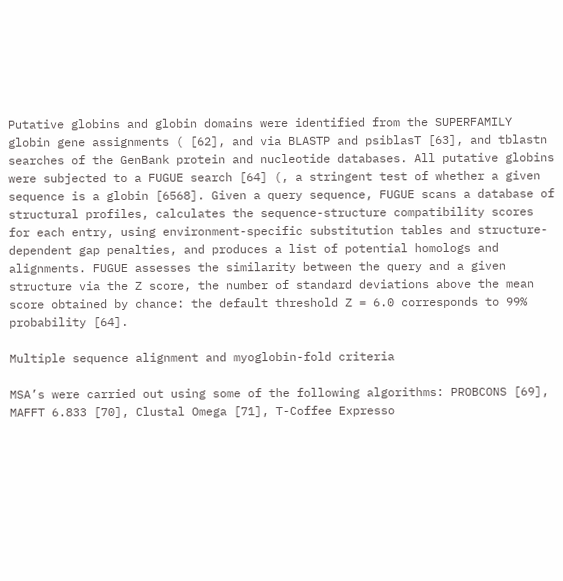Putative globins and globin domains were identified from the SUPERFAMILY globin gene assignments ( [62], and via BLASTP and psiblasT [63], and tblastn searches of the GenBank protein and nucleotide databases. All putative globins were subjected to a FUGUE search [64] (, a stringent test of whether a given sequence is a globin [6568]. Given a query sequence, FUGUE scans a database of structural profiles, calculates the sequence-structure compatibility scores for each entry, using environment-specific substitution tables and structure-dependent gap penalties, and produces a list of potential homologs and alignments. FUGUE assesses the similarity between the query and a given structure via the Z score, the number of standard deviations above the mean score obtained by chance: the default threshold Z = 6.0 corresponds to 99% probability [64].

Multiple sequence alignment and myoglobin-fold criteria

MSA’s were carried out using some of the following algorithms: PROBCONS [69], MAFFT 6.833 [70], Clustal Omega [71], T-Coffee Expresso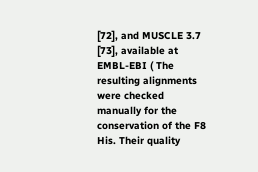[72], and MUSCLE 3.7 [73], available at EMBL-EBI ( The resulting alignments were checked manually for the conservation of the F8 His. Their quality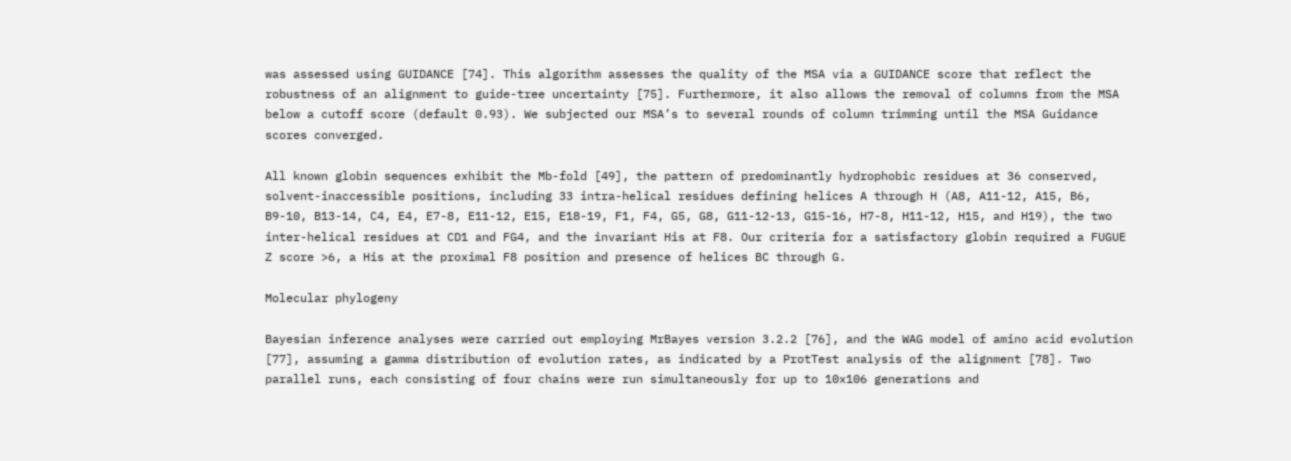was assessed using GUIDANCE [74]. This algorithm assesses the quality of the MSA via a GUIDANCE score that reflect the robustness of an alignment to guide-tree uncertainty [75]. Furthermore, it also allows the removal of columns from the MSA below a cutoff score (default 0.93). We subjected our MSA’s to several rounds of column trimming until the MSA Guidance scores converged.

All known globin sequences exhibit the Mb-fold [49], the pattern of predominantly hydrophobic residues at 36 conserved, solvent-inaccessible positions, including 33 intra-helical residues defining helices A through H (A8, A11-12, A15, B6, B9-10, B13-14, C4, E4, E7-8, E11-12, E15, E18-19, F1, F4, G5, G8, G11-12-13, G15-16, H7-8, H11-12, H15, and H19), the two inter-helical residues at CD1 and FG4, and the invariant His at F8. Our criteria for a satisfactory globin required a FUGUE Z score >6, a His at the proximal F8 position and presence of helices BC through G.

Molecular phylogeny

Bayesian inference analyses were carried out employing MrBayes version 3.2.2 [76], and the WAG model of amino acid evolution [77], assuming a gamma distribution of evolution rates, as indicated by a ProtTest analysis of the alignment [78]. Two parallel runs, each consisting of four chains were run simultaneously for up to 10x106 generations and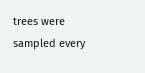trees were sampled every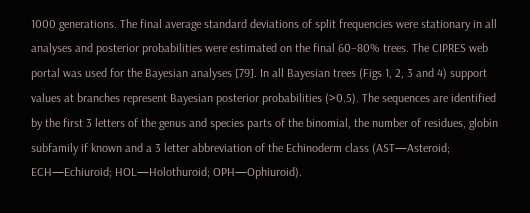1000 generations. The final average standard deviations of split frequencies were stationary in all analyses and posterior probabilities were estimated on the final 60–80% trees. The CIPRES web portal was used for the Bayesian analyses [79]. In all Bayesian trees (Figs 1, 2, 3 and 4) support values at branches represent Bayesian posterior probabilities (>0.5). The sequences are identified by the first 3 letters of the genus and species parts of the binomial, the number of residues, globin subfamily if known and a 3 letter abbreviation of the Echinoderm class (AST—Asteroid; ECH—Echiuroid; HOL—Holothuroid; OPH—Ophiuroid).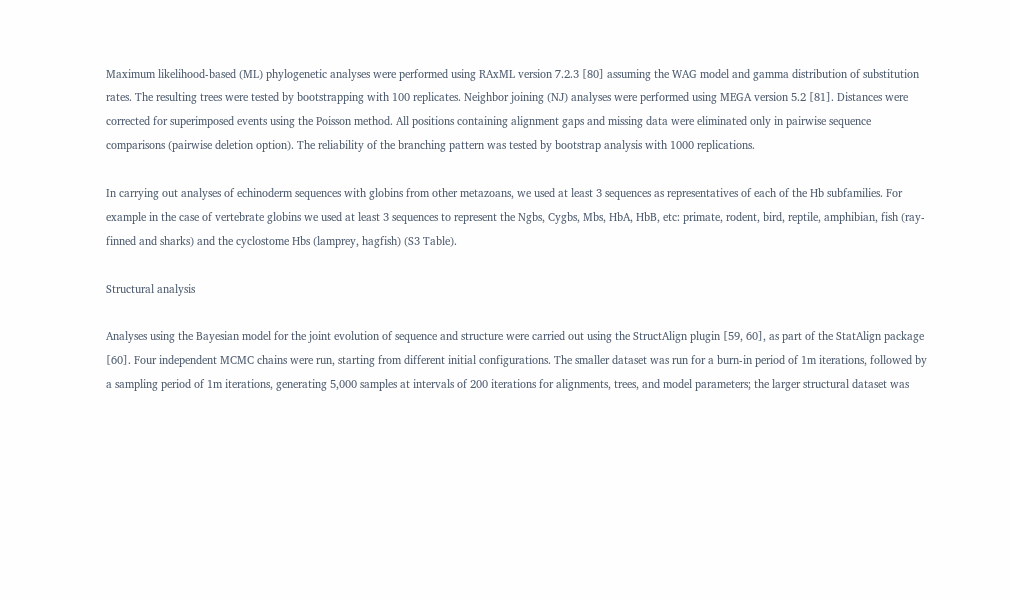Maximum likelihood-based (ML) phylogenetic analyses were performed using RAxML version 7.2.3 [80] assuming the WAG model and gamma distribution of substitution rates. The resulting trees were tested by bootstrapping with 100 replicates. Neighbor joining (NJ) analyses were performed using MEGA version 5.2 [81]. Distances were corrected for superimposed events using the Poisson method. All positions containing alignment gaps and missing data were eliminated only in pairwise sequence comparisons (pairwise deletion option). The reliability of the branching pattern was tested by bootstrap analysis with 1000 replications.

In carrying out analyses of echinoderm sequences with globins from other metazoans, we used at least 3 sequences as representatives of each of the Hb subfamilies. For example in the case of vertebrate globins we used at least 3 sequences to represent the Ngbs, Cygbs, Mbs, HbA, HbB, etc: primate, rodent, bird, reptile, amphibian, fish (ray-finned and sharks) and the cyclostome Hbs (lamprey, hagfish) (S3 Table).

Structural analysis

Analyses using the Bayesian model for the joint evolution of sequence and structure were carried out using the StructAlign plugin [59, 60], as part of the StatAlign package [60]. Four independent MCMC chains were run, starting from different initial configurations. The smaller dataset was run for a burn-in period of 1m iterations, followed by a sampling period of 1m iterations, generating 5,000 samples at intervals of 200 iterations for alignments, trees, and model parameters; the larger structural dataset was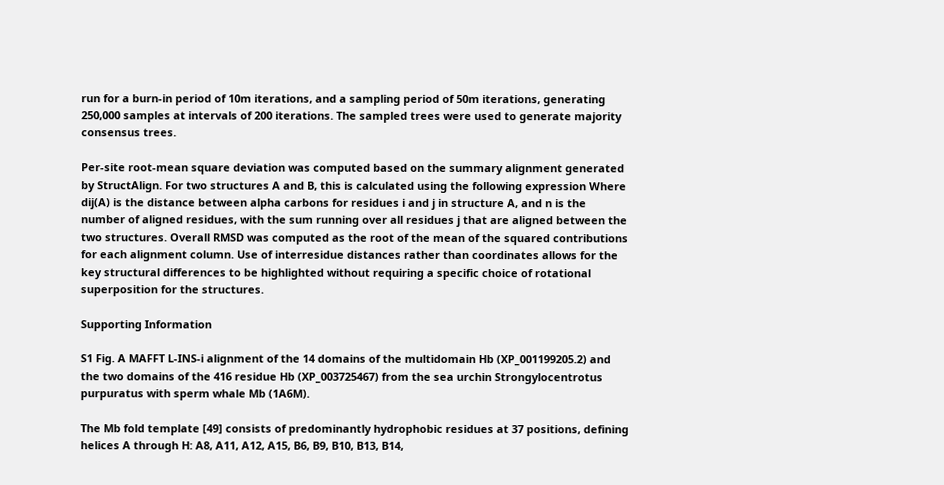run for a burn-in period of 10m iterations, and a sampling period of 50m iterations, generating 250,000 samples at intervals of 200 iterations. The sampled trees were used to generate majority consensus trees.

Per-site root-mean square deviation was computed based on the summary alignment generated by StructAlign. For two structures A and B, this is calculated using the following expression Where dij(A) is the distance between alpha carbons for residues i and j in structure A, and n is the number of aligned residues, with the sum running over all residues j that are aligned between the two structures. Overall RMSD was computed as the root of the mean of the squared contributions for each alignment column. Use of interresidue distances rather than coordinates allows for the key structural differences to be highlighted without requiring a specific choice of rotational superposition for the structures.

Supporting Information

S1 Fig. A MAFFT L-INS-i alignment of the 14 domains of the multidomain Hb (XP_001199205.2) and the two domains of the 416 residue Hb (XP_003725467) from the sea urchin Strongylocentrotus purpuratus with sperm whale Mb (1A6M).

The Mb fold template [49] consists of predominantly hydrophobic residues at 37 positions, defining helices A through H: A8, A11, A12, A15, B6, B9, B10, B13, B14,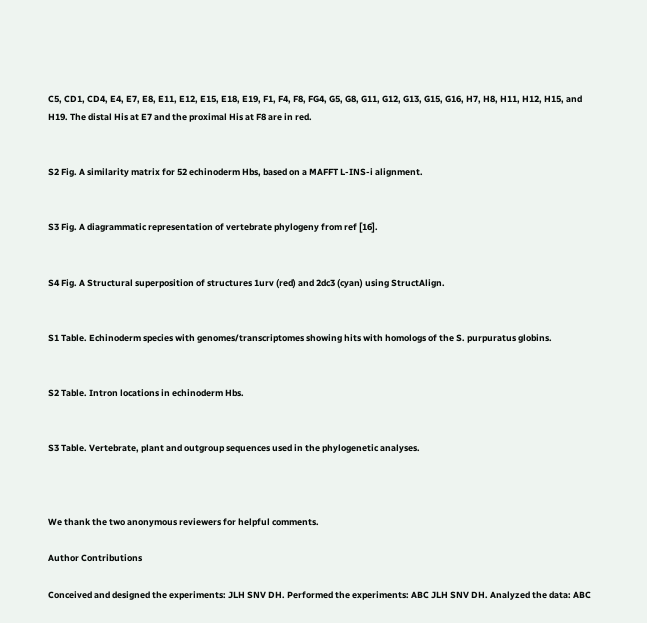C5, CD1, CD4, E4, E7, E8, E11, E12, E15, E18, E19, F1, F4, F8, FG4, G5, G8, G11, G12, G13, G15, G16, H7, H8, H11, H12, H15, and H19. The distal His at E7 and the proximal His at F8 are in red.


S2 Fig. A similarity matrix for 52 echinoderm Hbs, based on a MAFFT L-INS-i alignment.


S3 Fig. A diagrammatic representation of vertebrate phylogeny from ref [16].


S4 Fig. A Structural superposition of structures 1urv (red) and 2dc3 (cyan) using StructAlign.


S1 Table. Echinoderm species with genomes/transcriptomes showing hits with homologs of the S. purpuratus globins.


S2 Table. Intron locations in echinoderm Hbs.


S3 Table. Vertebrate, plant and outgroup sequences used in the phylogenetic analyses.



We thank the two anonymous reviewers for helpful comments.

Author Contributions

Conceived and designed the experiments: JLH SNV DH. Performed the experiments: ABC JLH SNV DH. Analyzed the data: ABC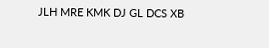JLH MRE KMK DJ GL DCS XB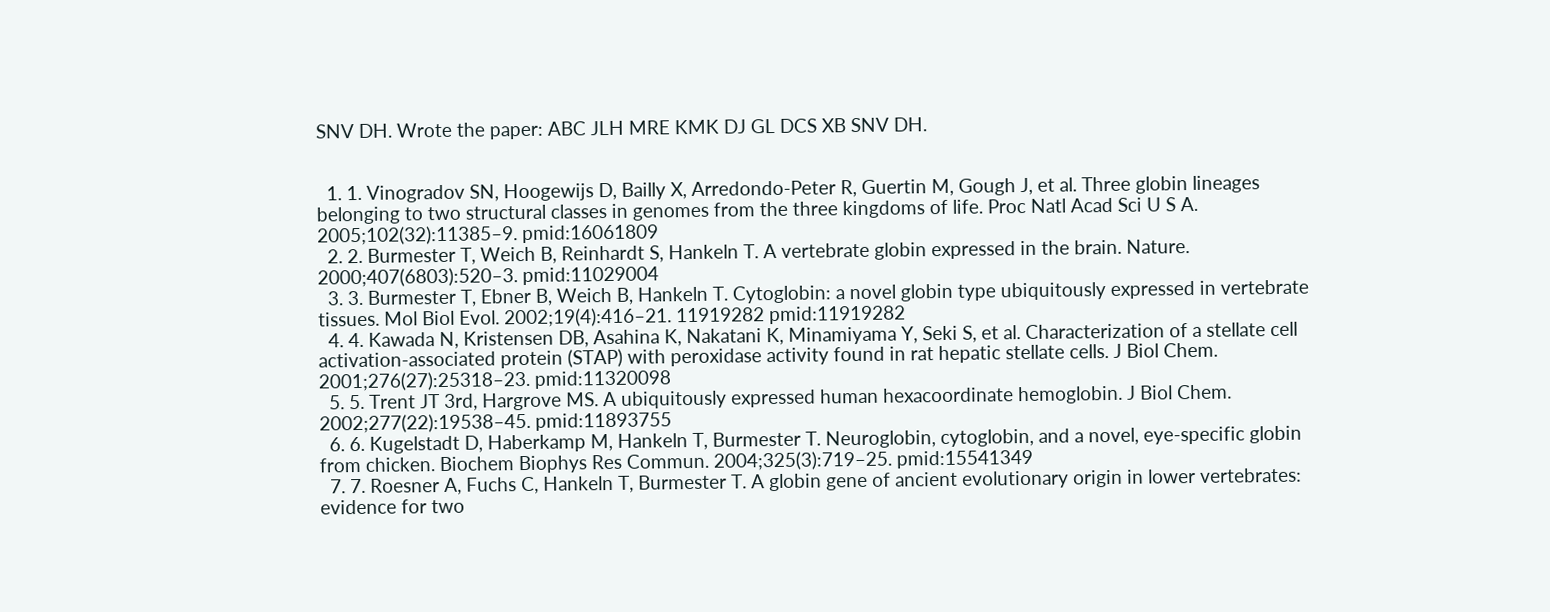SNV DH. Wrote the paper: ABC JLH MRE KMK DJ GL DCS XB SNV DH.


  1. 1. Vinogradov SN, Hoogewijs D, Bailly X, Arredondo-Peter R, Guertin M, Gough J, et al. Three globin lineages belonging to two structural classes in genomes from the three kingdoms of life. Proc Natl Acad Sci U S A. 2005;102(32):11385–9. pmid:16061809
  2. 2. Burmester T, Weich B, Reinhardt S, Hankeln T. A vertebrate globin expressed in the brain. Nature. 2000;407(6803):520–3. pmid:11029004
  3. 3. Burmester T, Ebner B, Weich B, Hankeln T. Cytoglobin: a novel globin type ubiquitously expressed in vertebrate tissues. Mol Biol Evol. 2002;19(4):416–21. 11919282 pmid:11919282
  4. 4. Kawada N, Kristensen DB, Asahina K, Nakatani K, Minamiyama Y, Seki S, et al. Characterization of a stellate cell activation-associated protein (STAP) with peroxidase activity found in rat hepatic stellate cells. J Biol Chem. 2001;276(27):25318–23. pmid:11320098
  5. 5. Trent JT 3rd, Hargrove MS. A ubiquitously expressed human hexacoordinate hemoglobin. J Biol Chem. 2002;277(22):19538–45. pmid:11893755
  6. 6. Kugelstadt D, Haberkamp M, Hankeln T, Burmester T. Neuroglobin, cytoglobin, and a novel, eye-specific globin from chicken. Biochem Biophys Res Commun. 2004;325(3):719–25. pmid:15541349
  7. 7. Roesner A, Fuchs C, Hankeln T, Burmester T. A globin gene of ancient evolutionary origin in lower vertebrates: evidence for two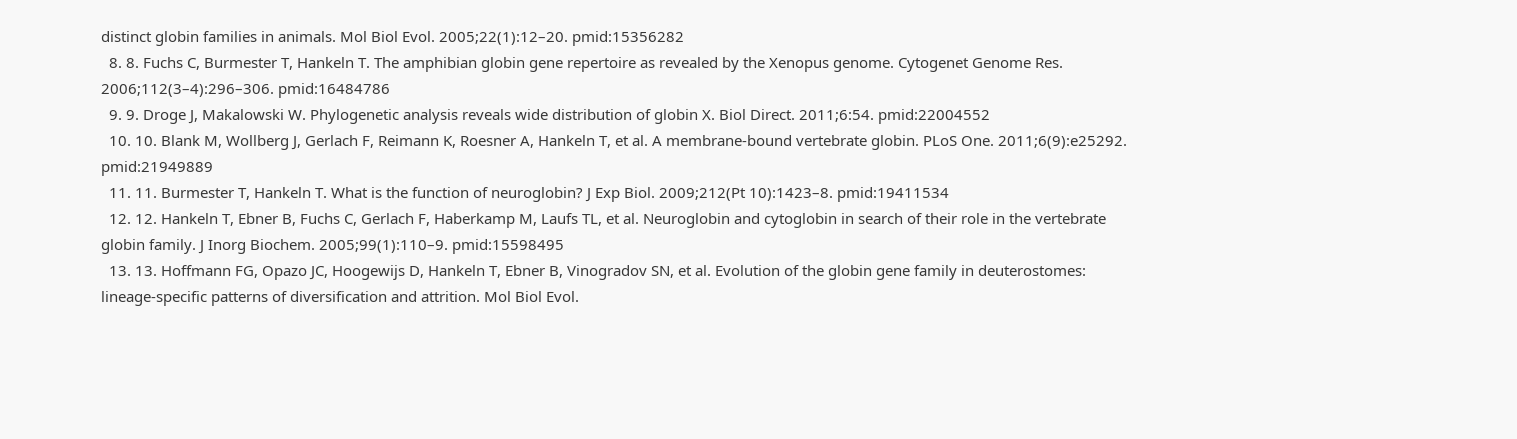distinct globin families in animals. Mol Biol Evol. 2005;22(1):12–20. pmid:15356282
  8. 8. Fuchs C, Burmester T, Hankeln T. The amphibian globin gene repertoire as revealed by the Xenopus genome. Cytogenet Genome Res. 2006;112(3–4):296–306. pmid:16484786
  9. 9. Droge J, Makalowski W. Phylogenetic analysis reveals wide distribution of globin X. Biol Direct. 2011;6:54. pmid:22004552
  10. 10. Blank M, Wollberg J, Gerlach F, Reimann K, Roesner A, Hankeln T, et al. A membrane-bound vertebrate globin. PLoS One. 2011;6(9):e25292. pmid:21949889
  11. 11. Burmester T, Hankeln T. What is the function of neuroglobin? J Exp Biol. 2009;212(Pt 10):1423–8. pmid:19411534
  12. 12. Hankeln T, Ebner B, Fuchs C, Gerlach F, Haberkamp M, Laufs TL, et al. Neuroglobin and cytoglobin in search of their role in the vertebrate globin family. J Inorg Biochem. 2005;99(1):110–9. pmid:15598495
  13. 13. Hoffmann FG, Opazo JC, Hoogewijs D, Hankeln T, Ebner B, Vinogradov SN, et al. Evolution of the globin gene family in deuterostomes: lineage-specific patterns of diversification and attrition. Mol Biol Evol.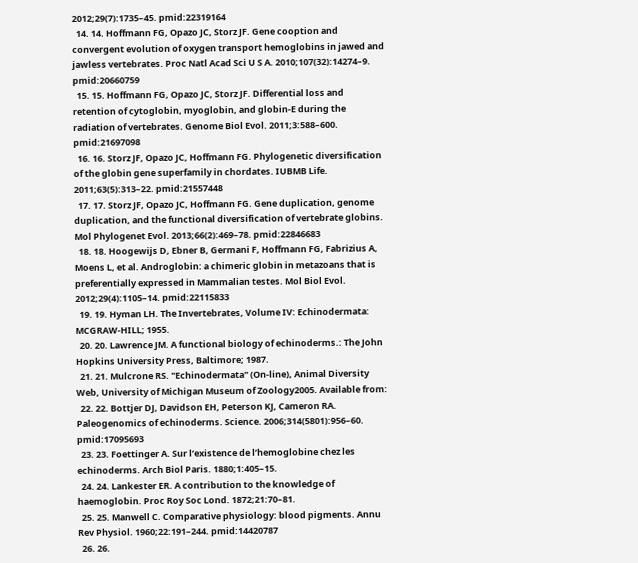2012;29(7):1735–45. pmid:22319164
  14. 14. Hoffmann FG, Opazo JC, Storz JF. Gene cooption and convergent evolution of oxygen transport hemoglobins in jawed and jawless vertebrates. Proc Natl Acad Sci U S A. 2010;107(32):14274–9. pmid:20660759
  15. 15. Hoffmann FG, Opazo JC, Storz JF. Differential loss and retention of cytoglobin, myoglobin, and globin-E during the radiation of vertebrates. Genome Biol Evol. 2011;3:588–600. pmid:21697098
  16. 16. Storz JF, Opazo JC, Hoffmann FG. Phylogenetic diversification of the globin gene superfamily in chordates. IUBMB Life. 2011;63(5):313–22. pmid:21557448
  17. 17. Storz JF, Opazo JC, Hoffmann FG. Gene duplication, genome duplication, and the functional diversification of vertebrate globins. Mol Phylogenet Evol. 2013;66(2):469–78. pmid:22846683
  18. 18. Hoogewijs D, Ebner B, Germani F, Hoffmann FG, Fabrizius A, Moens L, et al. Androglobin: a chimeric globin in metazoans that is preferentially expressed in Mammalian testes. Mol Biol Evol. 2012;29(4):1105–14. pmid:22115833
  19. 19. Hyman LH. The Invertebrates, Volume IV: Echinodermata: MCGRAW-HILL; 1955.
  20. 20. Lawrence JM. A functional biology of echinoderms.: The John Hopkins University Press, Baltimore; 1987.
  21. 21. Mulcrone RS. "Echinodermata" (On-line), Animal Diversity Web, University of Michigan Museum of Zoology2005. Available from:
  22. 22. Bottjer DJ, Davidson EH, Peterson KJ, Cameron RA. Paleogenomics of echinoderms. Science. 2006;314(5801):956–60. pmid:17095693
  23. 23. Foettinger A. Sur l’existence de l’hemoglobine chez les echinoderms. Arch Biol Paris. 1880;1:405–15.
  24. 24. Lankester ER. A contribution to the knowledge of haemoglobin. Proc Roy Soc Lond. 1872;21:70–81.
  25. 25. Manwell C. Comparative physiology: blood pigments. Annu Rev Physiol. 1960;22:191–244. pmid:14420787
  26. 26.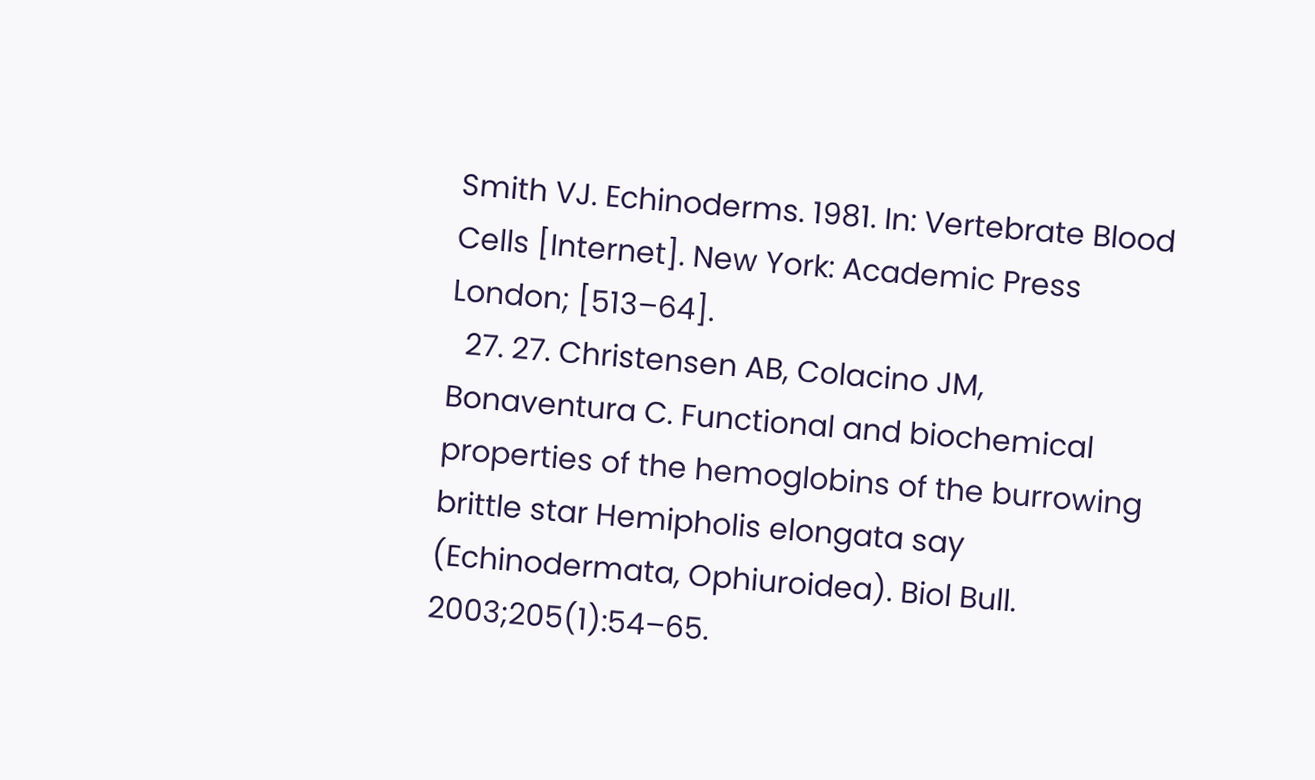Smith VJ. Echinoderms. 1981. In: Vertebrate Blood Cells [Internet]. New York: Academic Press London; [513–64].
  27. 27. Christensen AB, Colacino JM, Bonaventura C. Functional and biochemical properties of the hemoglobins of the burrowing brittle star Hemipholis elongata say (Echinodermata, Ophiuroidea). Biol Bull. 2003;205(1):54–65.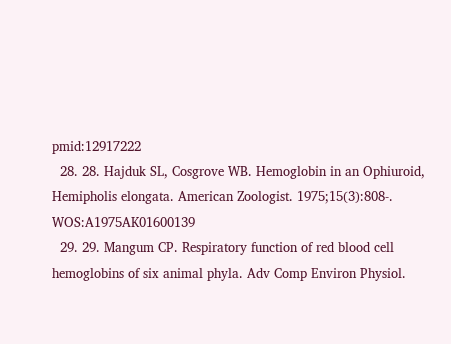pmid:12917222
  28. 28. Hajduk SL, Cosgrove WB. Hemoglobin in an Ophiuroid, Hemipholis elongata. American Zoologist. 1975;15(3):808-. WOS:A1975AK01600139
  29. 29. Mangum CP. Respiratory function of red blood cell hemoglobins of six animal phyla. Adv Comp Environ Physiol.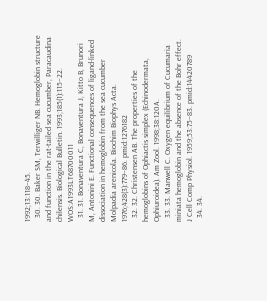1992;13:118–45.
  30. 30. Baker SM, Terwilliger NB. Hemoglobin structure and function in the rat-tailed sea cucumber, Paracaudina chilensis. Biological Bulletin. 1993;185(1):115–22. WOS:A1993LT68700011
  31. 31. Bonaventura C, Bonaventura J, Kitto B, Brunori M, Antonini E. Functional consequences of ligand-linked dissociation in hemoglobin from the sea cucumber Molpadia arenicola. Biochim Biophys Acta. 1976;428(3):779–86. pmid:1276182
  32. 32. Christensen AB. The properties of the hemoglobins of Ophiactis simplex (Echinodermata, Ophiuroidea). Am Zool. 1998;38:120A.
  33. 33. Manwell C. Oxygen equilibrium of Cucumaria miniata hemoglobin and the absence of the Bohr effect. J Cell Comp Physiol. 1959;53:75–83. pmid:14420789
  34. 34.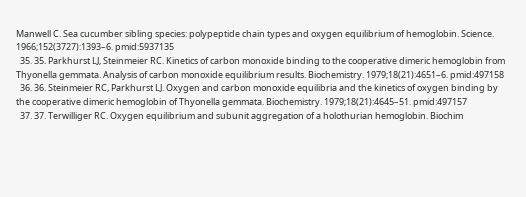Manwell C. Sea cucumber sibling species: polypeptide chain types and oxygen equilibrium of hemoglobin. Science. 1966;152(3727):1393–6. pmid:5937135
  35. 35. Parkhurst LJ, Steinmeier RC. Kinetics of carbon monoxide binding to the cooperative dimeric hemoglobin from Thyonella gemmata. Analysis of carbon monoxide equilibrium results. Biochemistry. 1979;18(21):4651–6. pmid:497158
  36. 36. Steinmeier RC, Parkhurst LJ. Oxygen and carbon monoxide equilibria and the kinetics of oxygen binding by the cooperative dimeric hemoglobin of Thyonella gemmata. Biochemistry. 1979;18(21):4645–51. pmid:497157
  37. 37. Terwilliger RC. Oxygen equilibrium and subunit aggregation of a holothurian hemoglobin. Biochim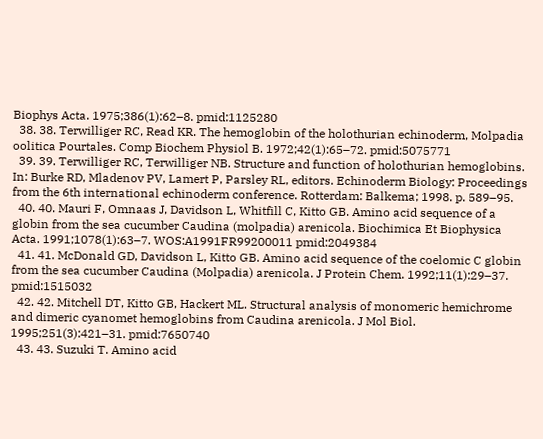Biophys Acta. 1975;386(1):62–8. pmid:1125280
  38. 38. Terwilliger RC, Read KR. The hemoglobin of the holothurian echinoderm, Molpadia oolitica Pourtales. Comp Biochem Physiol B. 1972;42(1):65–72. pmid:5075771
  39. 39. Terwilliger RC, Terwilliger NB. Structure and function of holothurian hemoglobins. In: Burke RD, Mladenov PV, Lamert P, Parsley RL, editors. Echinoderm Biology: Proceedings from the 6th international echinoderm conference. Rotterdam: Balkema; 1998. p. 589–95.
  40. 40. Mauri F, Omnaas J, Davidson L, Whitfill C, Kitto GB. Amino acid sequence of a globin from the sea cucumber Caudina (molpadia) arenicola. Biochimica Et Biophysica Acta. 1991;1078(1):63–7. WOS:A1991FR99200011 pmid:2049384
  41. 41. McDonald GD, Davidson L, Kitto GB. Amino acid sequence of the coelomic C globin from the sea cucumber Caudina (Molpadia) arenicola. J Protein Chem. 1992;11(1):29–37. pmid:1515032
  42. 42. Mitchell DT, Kitto GB, Hackert ML. Structural analysis of monomeric hemichrome and dimeric cyanomet hemoglobins from Caudina arenicola. J Mol Biol. 1995;251(3):421–31. pmid:7650740
  43. 43. Suzuki T. Amino acid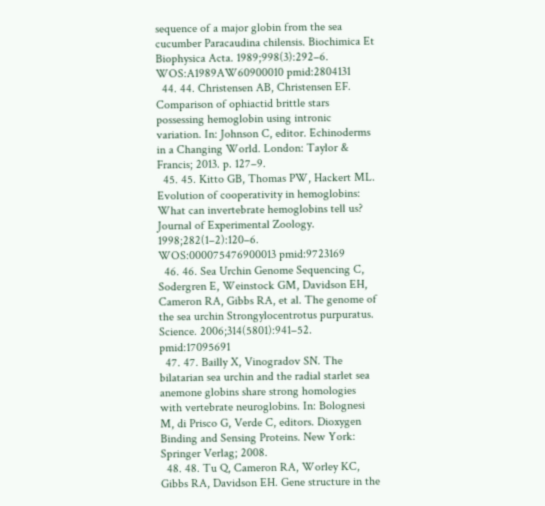sequence of a major globin from the sea cucumber Paracaudina chilensis. Biochimica Et Biophysica Acta. 1989;998(3):292–6. WOS:A1989AW60900010 pmid:2804131
  44. 44. Christensen AB, Christensen EF. Comparison of ophiactid brittle stars possessing hemoglobin using intronic variation. In: Johnson C, editor. Echinoderms in a Changing World. London: Taylor & Francis; 2013. p. 127–9.
  45. 45. Kitto GB, Thomas PW, Hackert ML. Evolution of cooperativity in hemoglobins: What can invertebrate hemoglobins tell us? Journal of Experimental Zoology. 1998;282(1–2):120–6. WOS:000075476900013 pmid:9723169
  46. 46. Sea Urchin Genome Sequencing C, Sodergren E, Weinstock GM, Davidson EH, Cameron RA, Gibbs RA, et al. The genome of the sea urchin Strongylocentrotus purpuratus. Science. 2006;314(5801):941–52. pmid:17095691
  47. 47. Bailly X, Vinogradov SN. The bilatarian sea urchin and the radial starlet sea anemone globins share strong homologies with vertebrate neuroglobins. In: Bolognesi M, di Prisco G, Verde C, editors. Dioxygen Binding and Sensing Proteins. New York: Springer Verlag; 2008.
  48. 48. Tu Q, Cameron RA, Worley KC, Gibbs RA, Davidson EH. Gene structure in the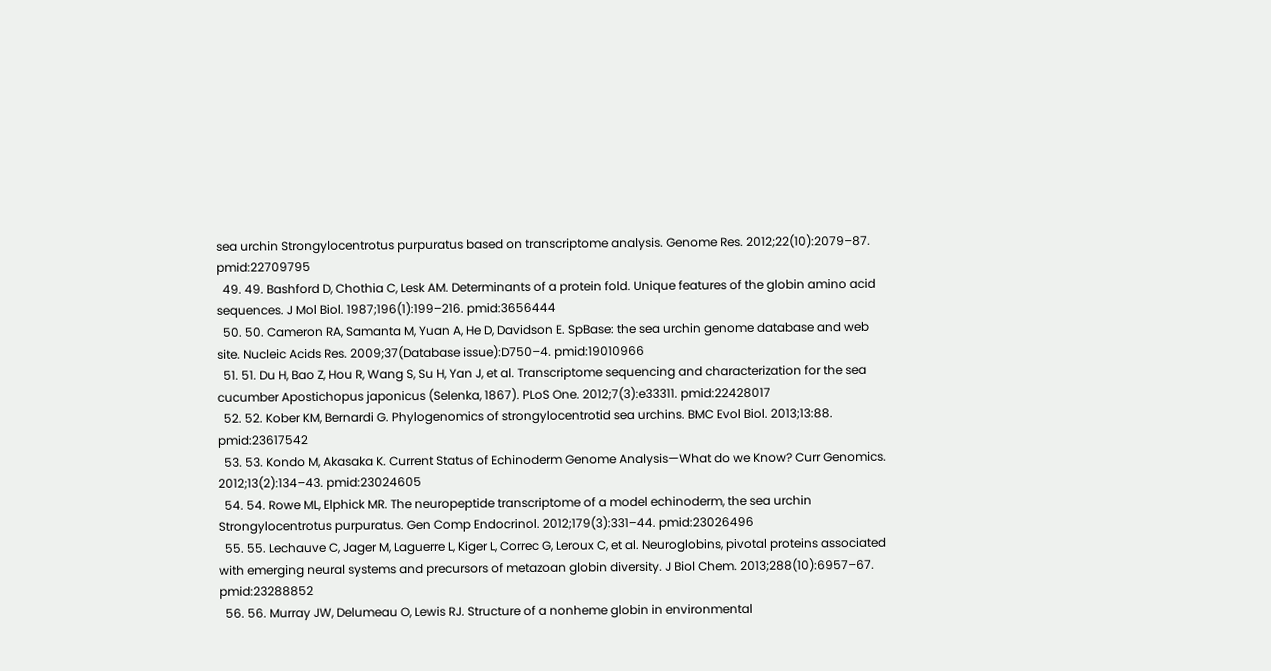sea urchin Strongylocentrotus purpuratus based on transcriptome analysis. Genome Res. 2012;22(10):2079–87. pmid:22709795
  49. 49. Bashford D, Chothia C, Lesk AM. Determinants of a protein fold. Unique features of the globin amino acid sequences. J Mol Biol. 1987;196(1):199–216. pmid:3656444
  50. 50. Cameron RA, Samanta M, Yuan A, He D, Davidson E. SpBase: the sea urchin genome database and web site. Nucleic Acids Res. 2009;37(Database issue):D750–4. pmid:19010966
  51. 51. Du H, Bao Z, Hou R, Wang S, Su H, Yan J, et al. Transcriptome sequencing and characterization for the sea cucumber Apostichopus japonicus (Selenka, 1867). PLoS One. 2012;7(3):e33311. pmid:22428017
  52. 52. Kober KM, Bernardi G. Phylogenomics of strongylocentrotid sea urchins. BMC Evol Biol. 2013;13:88. pmid:23617542
  53. 53. Kondo M, Akasaka K. Current Status of Echinoderm Genome Analysis—What do we Know? Curr Genomics. 2012;13(2):134–43. pmid:23024605
  54. 54. Rowe ML, Elphick MR. The neuropeptide transcriptome of a model echinoderm, the sea urchin Strongylocentrotus purpuratus. Gen Comp Endocrinol. 2012;179(3):331–44. pmid:23026496
  55. 55. Lechauve C, Jager M, Laguerre L, Kiger L, Correc G, Leroux C, et al. Neuroglobins, pivotal proteins associated with emerging neural systems and precursors of metazoan globin diversity. J Biol Chem. 2013;288(10):6957–67. pmid:23288852
  56. 56. Murray JW, Delumeau O, Lewis RJ. Structure of a nonheme globin in environmental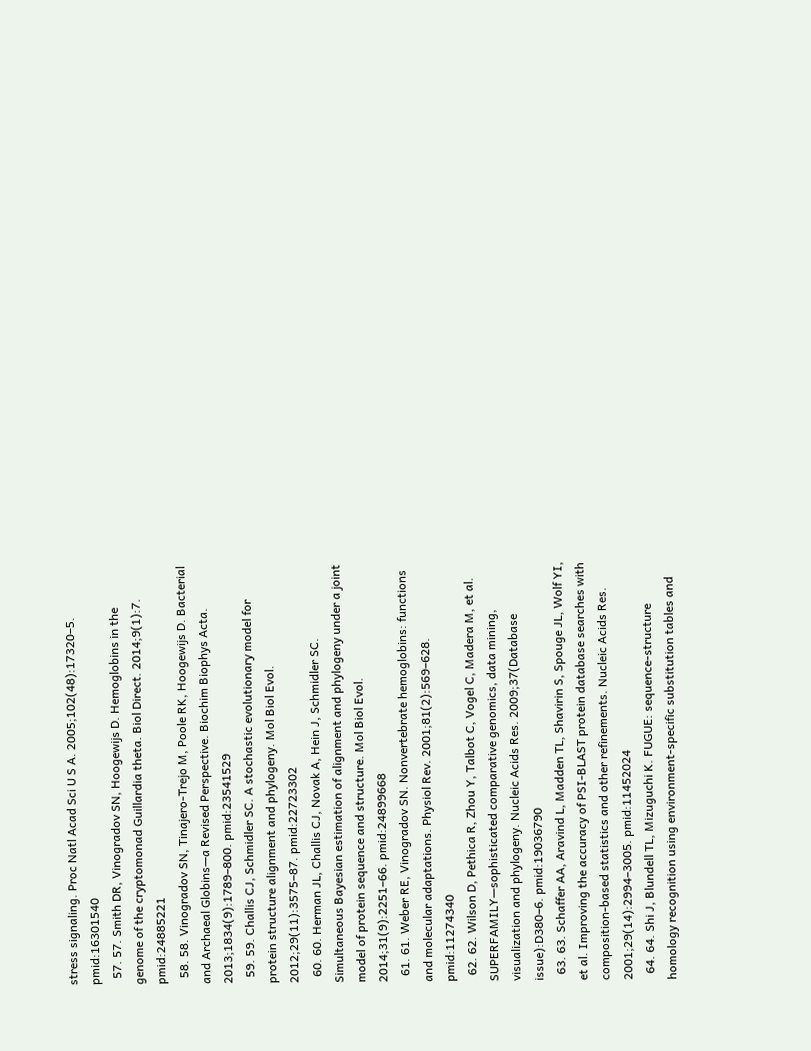stress signaling. Proc Natl Acad Sci U S A. 2005;102(48):17320–5. pmid:16301540
  57. 57. Smith DR, Vinogradov SN, Hoogewijs D. Hemoglobins in the genome of the cryptomonad Guillardia theta. Biol Direct. 2014;9(1):7. pmid:24885221
  58. 58. Vinogradov SN, Tinajero-Trejo M, Poole RK, Hoogewijs D. Bacterial and Archaeal Globins—a Revised Perspective. Biochim Biophys Acta. 2013;1834(9):1789–800. pmid:23541529
  59. 59. Challis CJ, Schmidler SC. A stochastic evolutionary model for protein structure alignment and phylogeny. Mol Biol Evol. 2012;29(11):3575–87. pmid:22723302
  60. 60. Herman JL, Challis CJ, Novak A, Hein J, Schmidler SC. Simultaneous Bayesian estimation of alignment and phylogeny under a joint model of protein sequence and structure. Mol Biol Evol. 2014;31(9):2251–66. pmid:24899668
  61. 61. Weber RE, Vinogradov SN. Nonvertebrate hemoglobins: functions and molecular adaptations. Physiol Rev. 2001;81(2):569–628. pmid:11274340
  62. 62. Wilson D, Pethica R, Zhou Y, Talbot C, Vogel C, Madera M, et al. SUPERFAMILY—sophisticated comparative genomics, data mining, visualization and phylogeny. Nucleic Acids Res. 2009;37(Database issue):D380–6. pmid:19036790
  63. 63. Schaffer AA, Aravind L, Madden TL, Shavirin S, Spouge JL, Wolf YI, et al. Improving the accuracy of PSI-BLAST protein database searches with composition-based statistics and other refinements. Nucleic Acids Res. 2001;29(14):2994–3005. pmid:11452024
  64. 64. Shi J, Blundell TL, Mizuguchi K. FUGUE: sequence-structure homology recognition using environment-specific substitution tables and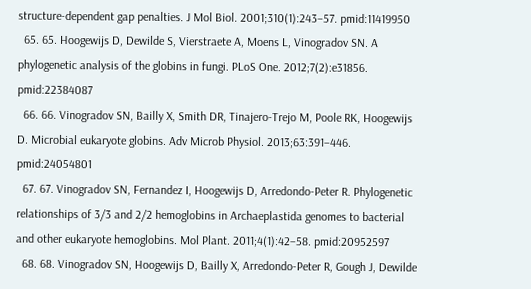structure-dependent gap penalties. J Mol Biol. 2001;310(1):243–57. pmid:11419950
  65. 65. Hoogewijs D, Dewilde S, Vierstraete A, Moens L, Vinogradov SN. A phylogenetic analysis of the globins in fungi. PLoS One. 2012;7(2):e31856. pmid:22384087
  66. 66. Vinogradov SN, Bailly X, Smith DR, Tinajero-Trejo M, Poole RK, Hoogewijs D. Microbial eukaryote globins. Adv Microb Physiol. 2013;63:391–446. pmid:24054801
  67. 67. Vinogradov SN, Fernandez I, Hoogewijs D, Arredondo-Peter R. Phylogenetic relationships of 3/3 and 2/2 hemoglobins in Archaeplastida genomes to bacterial and other eukaryote hemoglobins. Mol Plant. 2011;4(1):42–58. pmid:20952597
  68. 68. Vinogradov SN, Hoogewijs D, Bailly X, Arredondo-Peter R, Gough J, Dewilde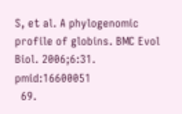S, et al. A phylogenomic profile of globins. BMC Evol Biol. 2006;6:31. pmid:16600051
  69.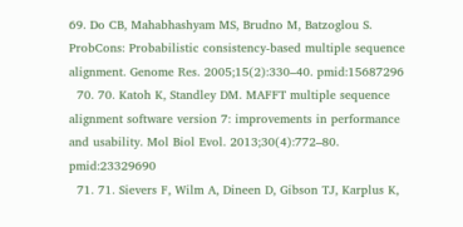69. Do CB, Mahabhashyam MS, Brudno M, Batzoglou S. ProbCons: Probabilistic consistency-based multiple sequence alignment. Genome Res. 2005;15(2):330–40. pmid:15687296
  70. 70. Katoh K, Standley DM. MAFFT multiple sequence alignment software version 7: improvements in performance and usability. Mol Biol Evol. 2013;30(4):772–80. pmid:23329690
  71. 71. Sievers F, Wilm A, Dineen D, Gibson TJ, Karplus K,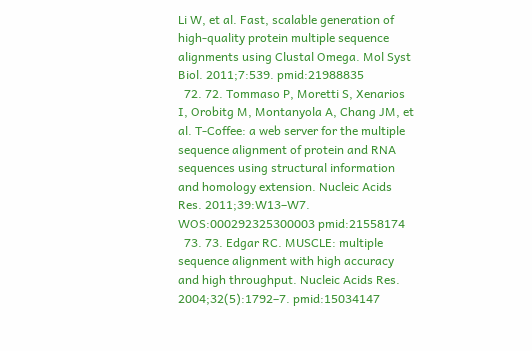Li W, et al. Fast, scalable generation of high-quality protein multiple sequence alignments using Clustal Omega. Mol Syst Biol. 2011;7:539. pmid:21988835
  72. 72. Tommaso P, Moretti S, Xenarios I, Orobitg M, Montanyola A, Chang JM, et al. T-Coffee: a web server for the multiple sequence alignment of protein and RNA sequences using structural information and homology extension. Nucleic Acids Res. 2011;39:W13–W7. WOS:000292325300003 pmid:21558174
  73. 73. Edgar RC. MUSCLE: multiple sequence alignment with high accuracy and high throughput. Nucleic Acids Res. 2004;32(5):1792–7. pmid:15034147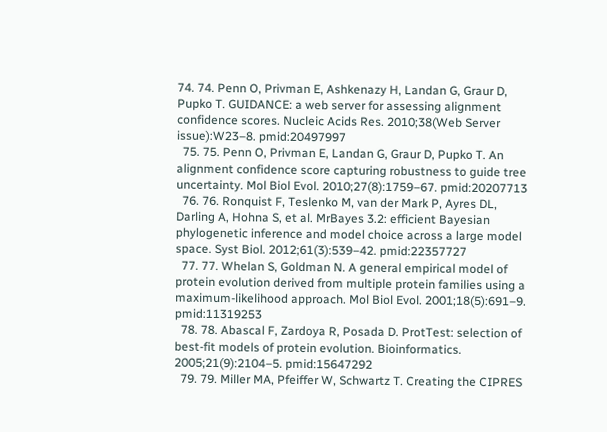74. 74. Penn O, Privman E, Ashkenazy H, Landan G, Graur D, Pupko T. GUIDANCE: a web server for assessing alignment confidence scores. Nucleic Acids Res. 2010;38(Web Server issue):W23–8. pmid:20497997
  75. 75. Penn O, Privman E, Landan G, Graur D, Pupko T. An alignment confidence score capturing robustness to guide tree uncertainty. Mol Biol Evol. 2010;27(8):1759–67. pmid:20207713
  76. 76. Ronquist F, Teslenko M, van der Mark P, Ayres DL, Darling A, Hohna S, et al. MrBayes 3.2: efficient Bayesian phylogenetic inference and model choice across a large model space. Syst Biol. 2012;61(3):539–42. pmid:22357727
  77. 77. Whelan S, Goldman N. A general empirical model of protein evolution derived from multiple protein families using a maximum-likelihood approach. Mol Biol Evol. 2001;18(5):691–9. pmid:11319253
  78. 78. Abascal F, Zardoya R, Posada D. ProtTest: selection of best-fit models of protein evolution. Bioinformatics. 2005;21(9):2104–5. pmid:15647292
  79. 79. Miller MA, Pfeiffer W, Schwartz T. Creating the CIPRES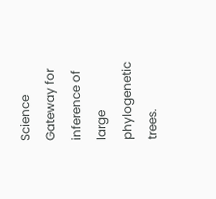Science Gateway for inference of large phylogenetic trees.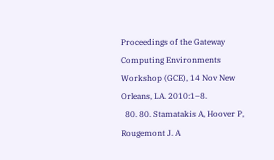Proceedings of the Gateway Computing Environments Workshop (GCE), 14 Nov New Orleans, LA. 2010:1–8.
  80. 80. Stamatakis A, Hoover P, Rougemont J. A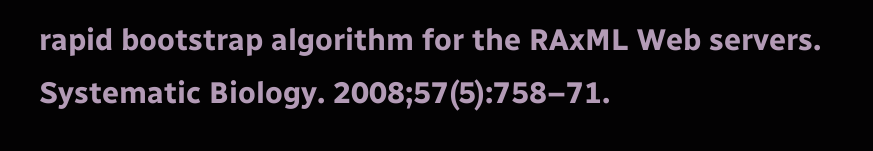rapid bootstrap algorithm for the RAxML Web servers. Systematic Biology. 2008;57(5):758–71.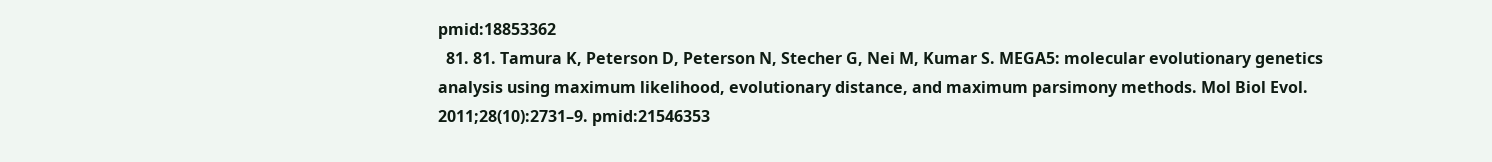pmid:18853362
  81. 81. Tamura K, Peterson D, Peterson N, Stecher G, Nei M, Kumar S. MEGA5: molecular evolutionary genetics analysis using maximum likelihood, evolutionary distance, and maximum parsimony methods. Mol Biol Evol. 2011;28(10):2731–9. pmid:21546353